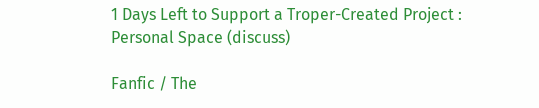1 Days Left to Support a Troper-Created Project : Personal Space (discuss)

Fanfic / The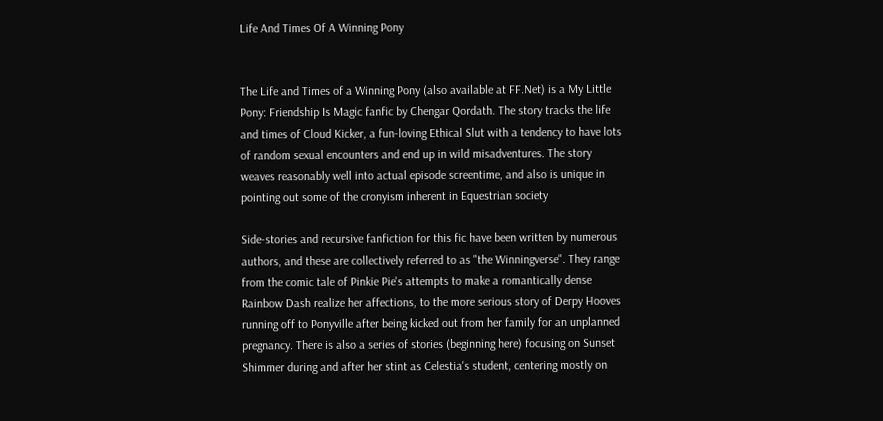Life And Times Of A Winning Pony


The Life and Times of a Winning Pony (also available at FF.Net) is a My Little Pony: Friendship Is Magic fanfic by Chengar Qordath. The story tracks the life and times of Cloud Kicker, a fun-loving Ethical Slut with a tendency to have lots of random sexual encounters and end up in wild misadventures. The story weaves reasonably well into actual episode screentime, and also is unique in pointing out some of the cronyism inherent in Equestrian society

Side-stories and recursive fanfiction for this fic have been written by numerous authors, and these are collectively referred to as "the Winningverse". They range from the comic tale of Pinkie Pie's attempts to make a romantically dense Rainbow Dash realize her affections, to the more serious story of Derpy Hooves running off to Ponyville after being kicked out from her family for an unplanned pregnancy. There is also a series of stories (beginning here) focusing on Sunset Shimmer during and after her stint as Celestia's student, centering mostly on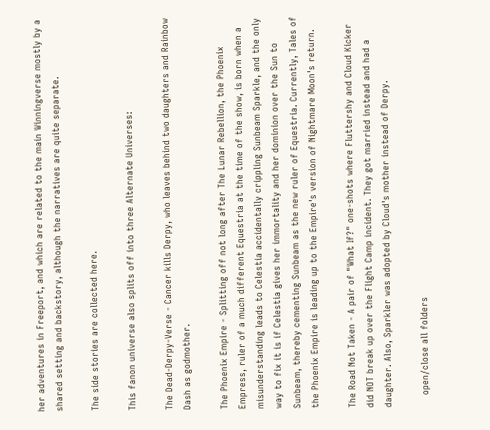her adventures in Freeport, and which are related to the main Winningverse mostly by a shared setting and backstory, although the narratives are quite separate.

The side stories are collected here.

This fanon universe also splits off into three Alternate Universes:

The Dead-Derpy-Verse - Cancer kills Derpy, who leaves behind two daughters and Rainbow Dash as godmother.

The Phoenix Empire - Splitting off not long after The Lunar Rebellion, the Phoenix Empress, ruler of a much different Equestria at the time of the show, is born when a misunderstanding leads to Celestia accidentally crippling Sunbeam Sparkle, and the only way to fix it is if Celestia gives her immortality and her dominion over the Sun to Sunbeam, thereby cementing Sunbeam as the new ruler of Equestria. Currently, Tales of the Phoenix Empire is leading up to the Empire's version of Nightmare Moon's return.

The Road Not Taken - A pair of "What If?" one-shots where Fluttershy and Cloud Kicker did NOT break up over the Flight Camp incident. They got married instead and had a daughter. Also, Sparkler was adopted by Cloud's mother instead of Derpy.

    open/close all folders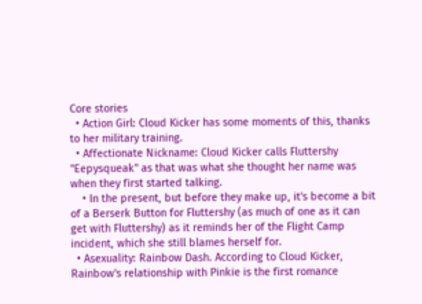Core stories
  • Action Girl: Cloud Kicker has some moments of this, thanks to her military training.
  • Affectionate Nickname: Cloud Kicker calls Fluttershy "Eepysqueak" as that was what she thought her name was when they first started talking.
    • In the present, but before they make up, it's become a bit of a Berserk Button for Fluttershy (as much of one as it can get with Fluttershy) as it reminds her of the Flight Camp incident, which she still blames herself for.
  • Asexuality: Rainbow Dash. According to Cloud Kicker, Rainbow's relationship with Pinkie is the first romance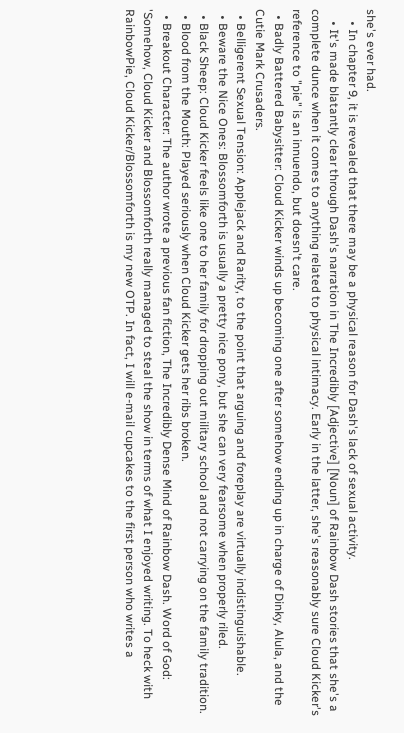she's ever had.
    • In chapter 9, it is revealed that there may be a physical reason for Dash's lack of sexual activity.
    • It's made blatantly clear through Dash's narration in The Incredibly [Adjective] [Noun] of Rainbow Dash stories that she's a complete dunce when it comes to anything related to physical intimacy. Early in the latter, she's reasonably sure Cloud Kicker's reference to "pie" is an innuendo, but doesn't care.
  • Badly Battered Babysitter: Cloud Kicker winds up becoming one after somehow ending up in charge of Dinky, Alula, and the Cutie Mark Crusaders.
  • Belligerent Sexual Tension: Applejack and Rarity, to the point that arguing and foreplay are virtually indistinguishable.
  • Beware the Nice Ones: Blossomforth is usually a pretty nice pony, but she can very fearsome when properly riled.
  • Black Sheep: Cloud Kicker feels like one to her family for dropping out military school and not carrying on the family tradition.
  • Blood from the Mouth: Played seriously when Cloud Kicker gets her ribs broken.
  • Breakout Character: The author wrote a previous fan fiction, The Incredibly Dense Mind of Rainbow Dash. Word of God: 'Somehow, Cloud Kicker and Blossomforth really managed to steal the show in terms of what I enjoyed writing. To heck with RainbowPie, Cloud Kicker/Blossomforth is my new OTP. In fact, I will e-mail cupcakes to the first person who writes a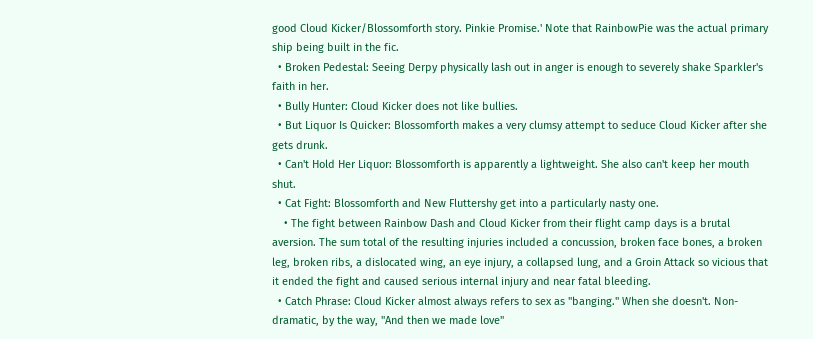good Cloud Kicker/Blossomforth story. Pinkie Promise.' Note that RainbowPie was the actual primary ship being built in the fic.
  • Broken Pedestal: Seeing Derpy physically lash out in anger is enough to severely shake Sparkler's faith in her.
  • Bully Hunter: Cloud Kicker does not like bullies.
  • But Liquor Is Quicker: Blossomforth makes a very clumsy attempt to seduce Cloud Kicker after she gets drunk.
  • Can't Hold Her Liquor: Blossomforth is apparently a lightweight. She also can't keep her mouth shut.
  • Cat Fight: Blossomforth and New Fluttershy get into a particularly nasty one.
    • The fight between Rainbow Dash and Cloud Kicker from their flight camp days is a brutal aversion. The sum total of the resulting injuries included a concussion, broken face bones, a broken leg, broken ribs, a dislocated wing, an eye injury, a collapsed lung, and a Groin Attack so vicious that it ended the fight and caused serious internal injury and near fatal bleeding.
  • Catch Phrase: Cloud Kicker almost always refers to sex as "banging." When she doesn't. Non-dramatic, by the way, "And then we made love"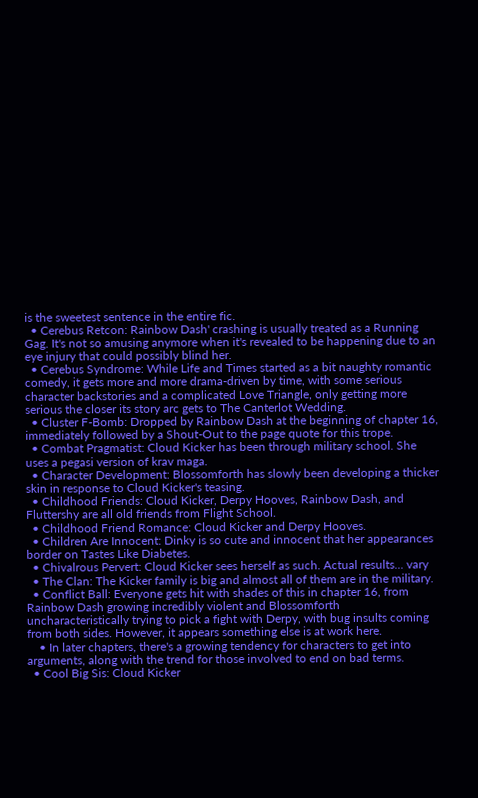is the sweetest sentence in the entire fic.
  • Cerebus Retcon: Rainbow Dash' crashing is usually treated as a Running Gag. It's not so amusing anymore when it's revealed to be happening due to an eye injury that could possibly blind her.
  • Cerebus Syndrome: While Life and Times started as a bit naughty romantic comedy, it gets more and more drama-driven by time, with some serious character backstories and a complicated Love Triangle, only getting more serious the closer its story arc gets to The Canterlot Wedding.
  • Cluster F-Bomb: Dropped by Rainbow Dash at the beginning of chapter 16, immediately followed by a Shout-Out to the page quote for this trope.
  • Combat Pragmatist: Cloud Kicker has been through military school. She uses a pegasi version of krav maga.
  • Character Development: Blossomforth has slowly been developing a thicker skin in response to Cloud Kicker's teasing.
  • Childhood Friends: Cloud Kicker, Derpy Hooves, Rainbow Dash, and Fluttershy are all old friends from Flight School.
  • Childhood Friend Romance: Cloud Kicker and Derpy Hooves.
  • Children Are Innocent: Dinky is so cute and innocent that her appearances border on Tastes Like Diabetes.
  • Chivalrous Pervert: Cloud Kicker sees herself as such. Actual results... vary
  • The Clan: The Kicker family is big and almost all of them are in the military.
  • Conflict Ball: Everyone gets hit with shades of this in chapter 16, from Rainbow Dash growing incredibly violent and Blossomforth uncharacteristically trying to pick a fight with Derpy, with bug insults coming from both sides. However, it appears something else is at work here.
    • In later chapters, there's a growing tendency for characters to get into arguments, along with the trend for those involved to end on bad terms.
  • Cool Big Sis: Cloud Kicker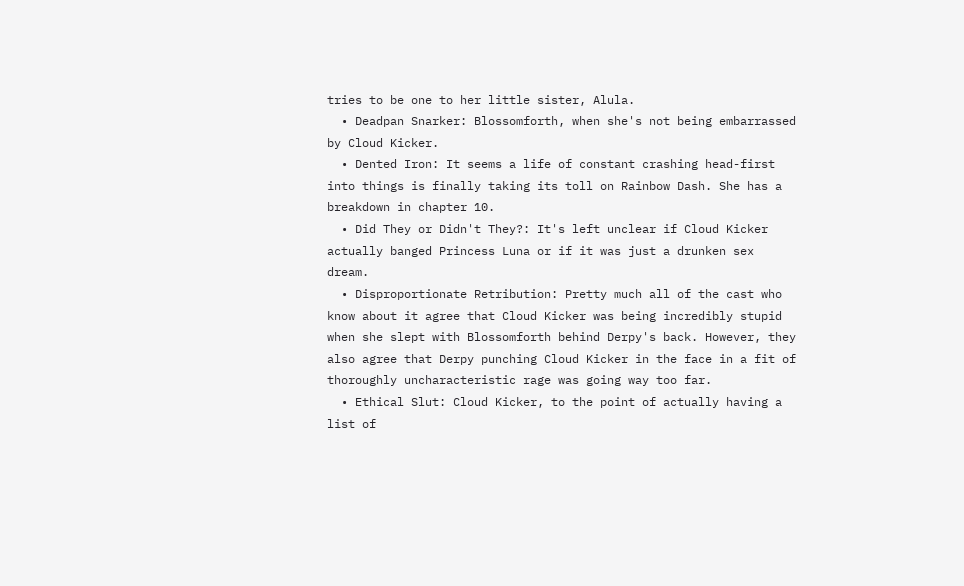tries to be one to her little sister, Alula.
  • Deadpan Snarker: Blossomforth, when she's not being embarrassed by Cloud Kicker.
  • Dented Iron: It seems a life of constant crashing head-first into things is finally taking its toll on Rainbow Dash. She has a breakdown in chapter 10.
  • Did They or Didn't They?: It's left unclear if Cloud Kicker actually banged Princess Luna or if it was just a drunken sex dream.
  • Disproportionate Retribution: Pretty much all of the cast who know about it agree that Cloud Kicker was being incredibly stupid when she slept with Blossomforth behind Derpy's back. However, they also agree that Derpy punching Cloud Kicker in the face in a fit of thoroughly uncharacteristic rage was going way too far.
  • Ethical Slut: Cloud Kicker, to the point of actually having a list of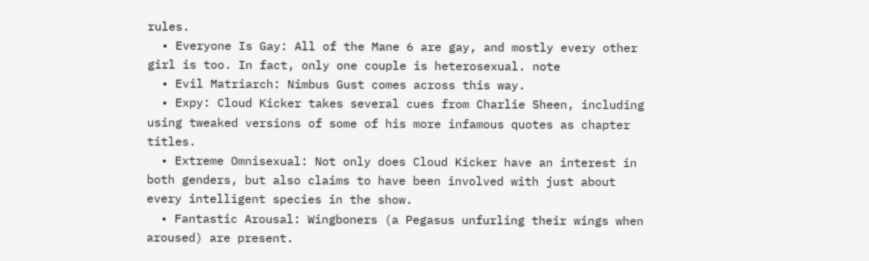rules.
  • Everyone Is Gay: All of the Mane 6 are gay, and mostly every other girl is too. In fact, only one couple is heterosexual. note
  • Evil Matriarch: Nimbus Gust comes across this way.
  • Expy: Cloud Kicker takes several cues from Charlie Sheen, including using tweaked versions of some of his more infamous quotes as chapter titles.
  • Extreme Omnisexual: Not only does Cloud Kicker have an interest in both genders, but also claims to have been involved with just about every intelligent species in the show.
  • Fantastic Arousal: Wingboners (a Pegasus unfurling their wings when aroused) are present.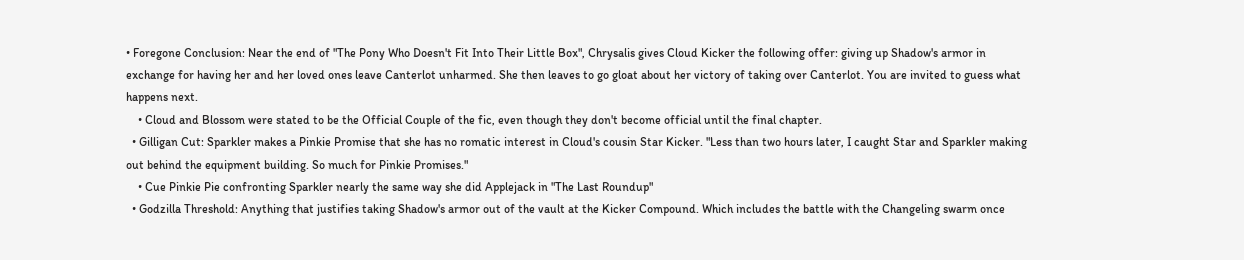• Foregone Conclusion: Near the end of "The Pony Who Doesn't Fit Into Their Little Box", Chrysalis gives Cloud Kicker the following offer: giving up Shadow's armor in exchange for having her and her loved ones leave Canterlot unharmed. She then leaves to go gloat about her victory of taking over Canterlot. You are invited to guess what happens next.
    • Cloud and Blossom were stated to be the Official Couple of the fic, even though they don't become official until the final chapter.
  • Gilligan Cut: Sparkler makes a Pinkie Promise that she has no romatic interest in Cloud's cousin Star Kicker. "Less than two hours later, I caught Star and Sparkler making out behind the equipment building. So much for Pinkie Promises."
    • Cue Pinkie Pie confronting Sparkler nearly the same way she did Applejack in "The Last Roundup"
  • Godzilla Threshold: Anything that justifies taking Shadow's armor out of the vault at the Kicker Compound. Which includes the battle with the Changeling swarm once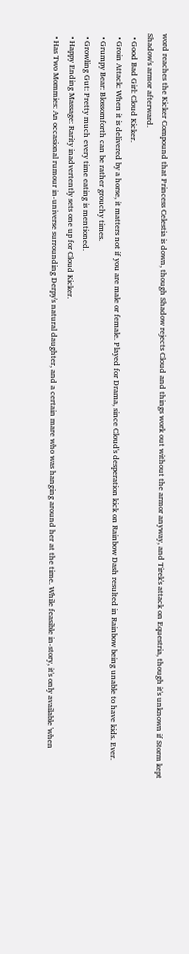word reaches the Kicker Compound that Princess Celestia is down, though Shadow rejects Cloud and things work out without the armor anyway, and Tirek's attack on Equestria, though it's unknown if Storm kept Shadow's armor afterward.
  • Good Bad Girl: Cloud Kicker.
  • Groin Attack: When it is delivered by a horse, it matters not if you are male or female. Played for Drama, since Cloud's desperation kick on Rainbow Dash resulted in Rainbow being unable to have kids. Ever.
  • Grumpy Bear: Blossomforth can be rather grouchy times.
  • Growling Gut: Pretty much every time eating is mentioned.
  • Happy Ending Massage: Rarity inadvertently sets one up for Cloud Kicker.
  • Has Two Mommies: An occasional rumour in-universe surrounding Derpy's natural daughter, and a certain mare who was hanging around her at the time. While feasible in-story, it's only available 'when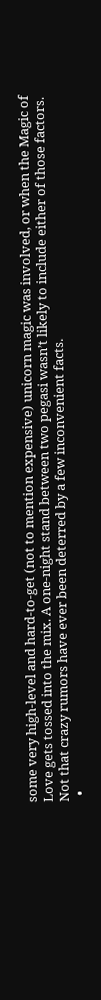some very high-level and hard-to-get (not to mention expensive) unicorn magic was involved, or when the Magic of Love gets tossed into the mix. A one-night stand between two pegasi wasn’t likely to include either of those factors. Not that crazy rumors have ever been deterred by a few inconvenient facts.
  •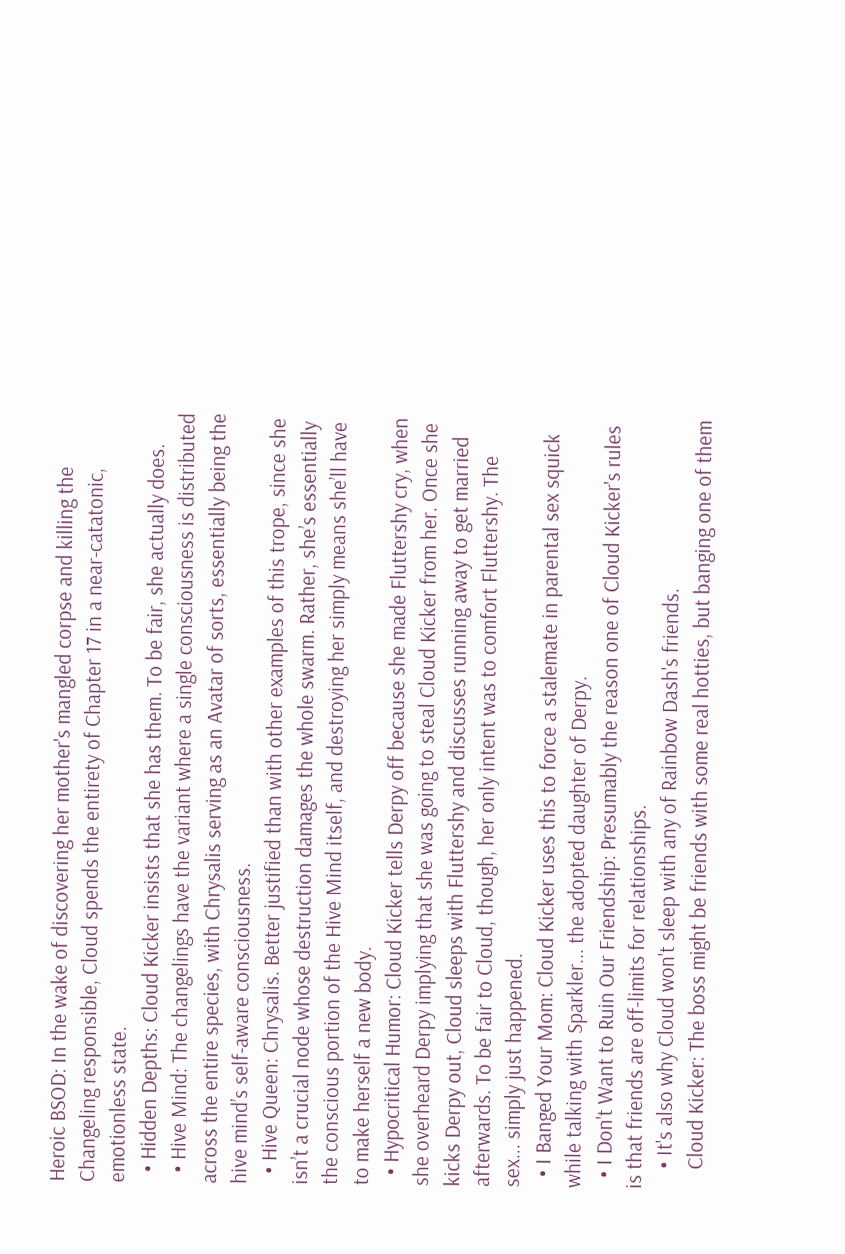Heroic BSOD: In the wake of discovering her mother's mangled corpse and killing the Changeling responsible, Cloud spends the entirety of Chapter 17 in a near-catatonic, emotionless state.
  • Hidden Depths: Cloud Kicker insists that she has them. To be fair, she actually does.
  • Hive Mind: The changelings have the variant where a single consciousness is distributed across the entire species, with Chrysalis serving as an Avatar of sorts, essentially being the hive mind’s self-aware consciousness.
  • Hive Queen: Chrysalis. Better justified than with other examples of this trope, since she isn’t a crucial node whose destruction damages the whole swarm. Rather, she’s essentially the conscious portion of the Hive Mind itself, and destroying her simply means she’ll have to make herself a new body.
  • Hypocritical Humor: Cloud Kicker tells Derpy off because she made Fluttershy cry, when she overheard Derpy implying that she was going to steal Cloud Kicker from her. Once she kicks Derpy out, Cloud sleeps with Fluttershy and discusses running away to get married afterwards. To be fair to Cloud, though, her only intent was to comfort Fluttershy. The sex... simply just happened.
  • I Banged Your Mom: Cloud Kicker uses this to force a stalemate in parental sex squick while talking with Sparkler... the adopted daughter of Derpy.
  • I Don't Want to Ruin Our Friendship: Presumably the reason one of Cloud Kicker's rules is that friends are off-limits for relationships.
    • It's also why Cloud won't sleep with any of Rainbow Dash's friends.
    Cloud Kicker: The boss might be friends with some real hotties, but banging one of them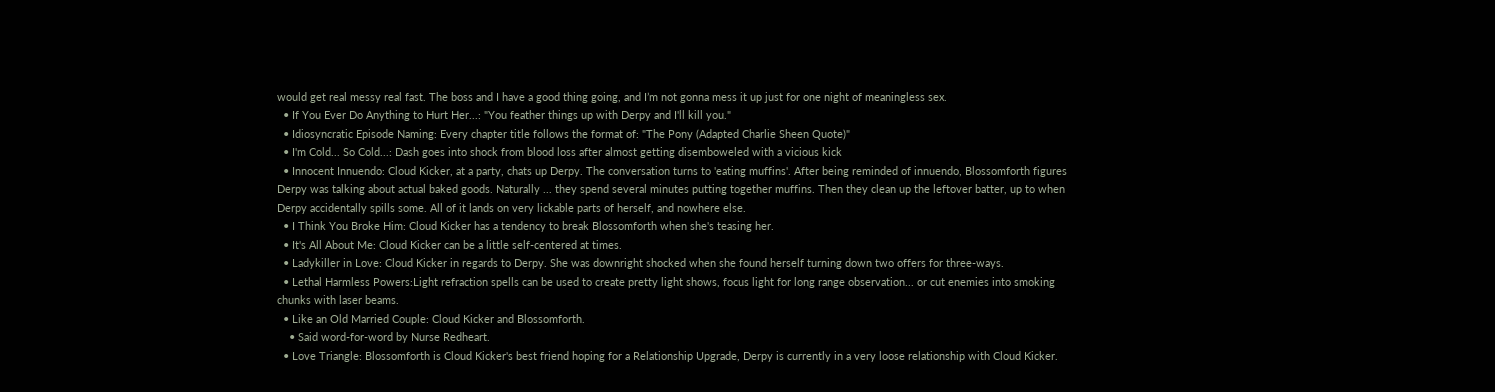would get real messy real fast. The boss and I have a good thing going, and I’m not gonna mess it up just for one night of meaningless sex.
  • If You Ever Do Anything to Hurt Her...: "You feather things up with Derpy and I'll kill you."
  • Idiosyncratic Episode Naming: Every chapter title follows the format of: "The Pony (Adapted Charlie Sheen Quote)"
  • I'm Cold... So Cold...: Dash goes into shock from blood loss after almost getting disemboweled with a vicious kick
  • Innocent Innuendo: Cloud Kicker, at a party, chats up Derpy. The conversation turns to 'eating muffins'. After being reminded of innuendo, Blossomforth figures Derpy was talking about actual baked goods. Naturally ... they spend several minutes putting together muffins. Then they clean up the leftover batter, up to when Derpy accidentally spills some. All of it lands on very lickable parts of herself, and nowhere else.
  • I Think You Broke Him: Cloud Kicker has a tendency to break Blossomforth when she's teasing her.
  • It's All About Me: Cloud Kicker can be a little self-centered at times.
  • Ladykiller in Love: Cloud Kicker in regards to Derpy. She was downright shocked when she found herself turning down two offers for three-ways.
  • Lethal Harmless Powers:Light refraction spells can be used to create pretty light shows, focus light for long range observation... or cut enemies into smoking chunks with laser beams.
  • Like an Old Married Couple: Cloud Kicker and Blossomforth.
    • Said word-for-word by Nurse Redheart.
  • Love Triangle: Blossomforth is Cloud Kicker's best friend hoping for a Relationship Upgrade, Derpy is currently in a very loose relationship with Cloud Kicker.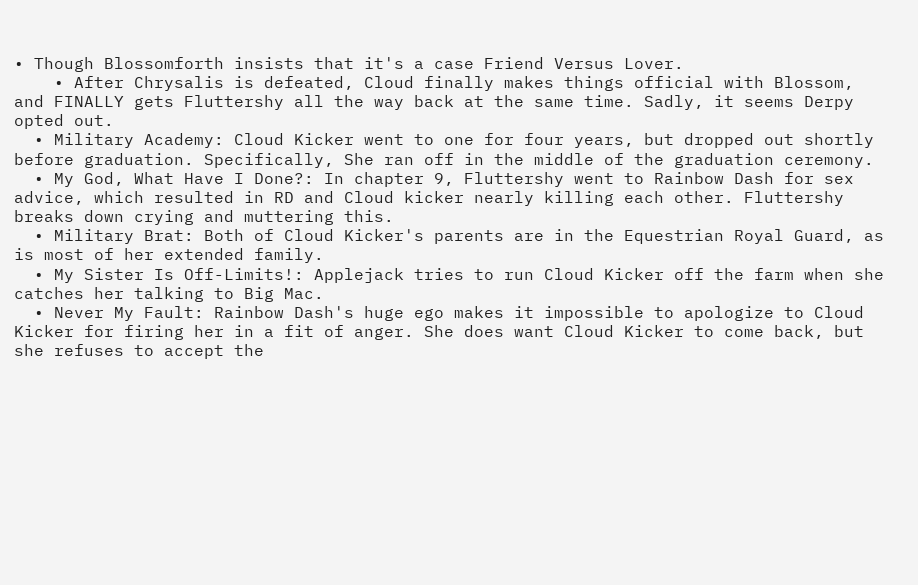• Though Blossomforth insists that it's a case Friend Versus Lover.
    • After Chrysalis is defeated, Cloud finally makes things official with Blossom, and FINALLY gets Fluttershy all the way back at the same time. Sadly, it seems Derpy opted out.
  • Military Academy: Cloud Kicker went to one for four years, but dropped out shortly before graduation. Specifically, She ran off in the middle of the graduation ceremony.
  • My God, What Have I Done?: In chapter 9, Fluttershy went to Rainbow Dash for sex advice, which resulted in RD and Cloud kicker nearly killing each other. Fluttershy breaks down crying and muttering this.
  • Military Brat: Both of Cloud Kicker's parents are in the Equestrian Royal Guard, as is most of her extended family.
  • My Sister Is Off-Limits!: Applejack tries to run Cloud Kicker off the farm when she catches her talking to Big Mac.
  • Never My Fault: Rainbow Dash's huge ego makes it impossible to apologize to Cloud Kicker for firing her in a fit of anger. She does want Cloud Kicker to come back, but she refuses to accept the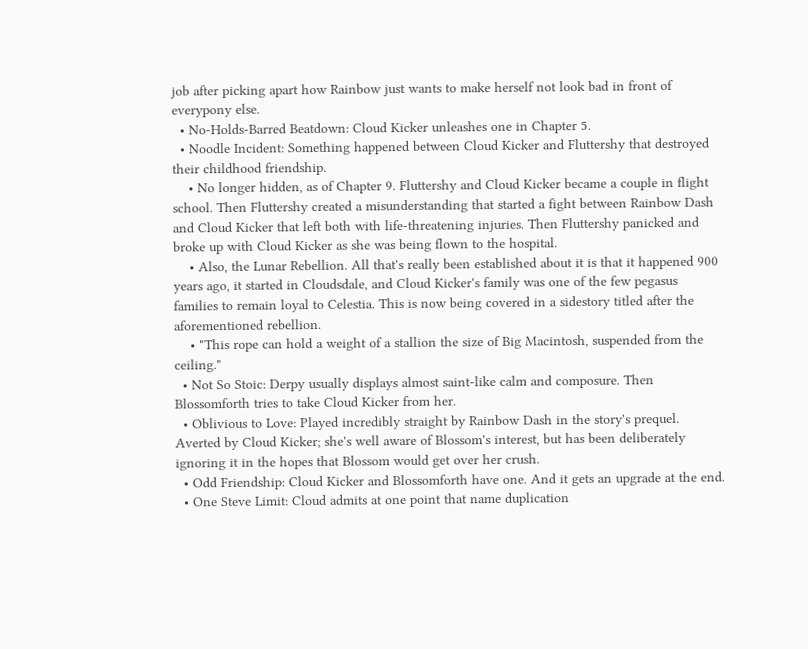job after picking apart how Rainbow just wants to make herself not look bad in front of everypony else.
  • No-Holds-Barred Beatdown: Cloud Kicker unleashes one in Chapter 5.
  • Noodle Incident: Something happened between Cloud Kicker and Fluttershy that destroyed their childhood friendship.
    • No longer hidden, as of Chapter 9. Fluttershy and Cloud Kicker became a couple in flight school. Then Fluttershy created a misunderstanding that started a fight between Rainbow Dash and Cloud Kicker that left both with life-threatening injuries. Then Fluttershy panicked and broke up with Cloud Kicker as she was being flown to the hospital.
    • Also, the Lunar Rebellion. All that's really been established about it is that it happened 900 years ago, it started in Cloudsdale, and Cloud Kicker's family was one of the few pegasus families to remain loyal to Celestia. This is now being covered in a sidestory titled after the aforementioned rebellion.
    • "This rope can hold a weight of a stallion the size of Big Macintosh, suspended from the ceiling."
  • Not So Stoic: Derpy usually displays almost saint-like calm and composure. Then Blossomforth tries to take Cloud Kicker from her.
  • Oblivious to Love: Played incredibly straight by Rainbow Dash in the story's prequel. Averted by Cloud Kicker; she's well aware of Blossom's interest, but has been deliberately ignoring it in the hopes that Blossom would get over her crush.
  • Odd Friendship: Cloud Kicker and Blossomforth have one. And it gets an upgrade at the end.
  • One Steve Limit: Cloud admits at one point that name duplication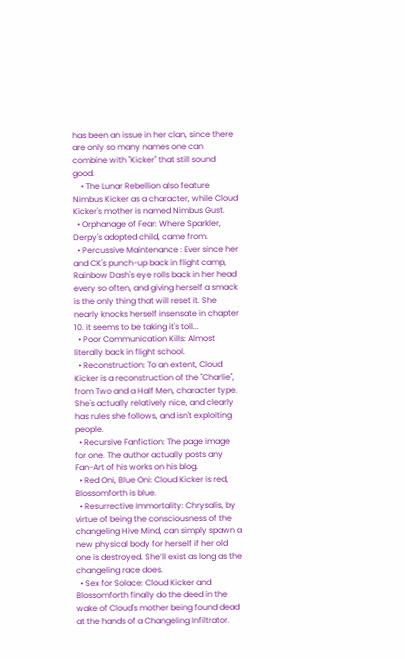has been an issue in her clan, since there are only so many names one can combine with "Kicker" that still sound good.
    • The Lunar Rebellion also feature Nimbus Kicker as a character, while Cloud Kicker's mother is named Nimbus Gust.
  • Orphanage of Fear: Where Sparkler, Derpy's adopted child, came from.
  • Percussive Maintenance : Ever since her and CK's punch-up back in flight camp, Rainbow Dash's eye rolls back in her head every so often, and giving herself a smack is the only thing that will reset it. She nearly knocks herself insensate in chapter 10. it seems to be taking it's toll...
  • Poor Communication Kills: Almost literally back in flight school.
  • Reconstruction: To an extent, Cloud Kicker is a reconstruction of the "Charlie", from Two and a Half Men, character type. She's actually relatively nice, and clearly has rules she follows, and isn't exploiting people.
  • Recursive Fanfiction: The page image for one. The author actually posts any Fan-Art of his works on his blog.
  • Red Oni, Blue Oni: Cloud Kicker is red, Blossomforth is blue.
  • Resurrective Immortality: Chrysalis, by virtue of being the consciousness of the changeling Hive Mind, can simply spawn a new physical body for herself if her old one is destroyed. She’ll exist as long as the changeling race does.
  • Sex for Solace: Cloud Kicker and Blossomforth finally do the deed in the wake of Cloud's mother being found dead at the hands of a Changeling Infiltrator.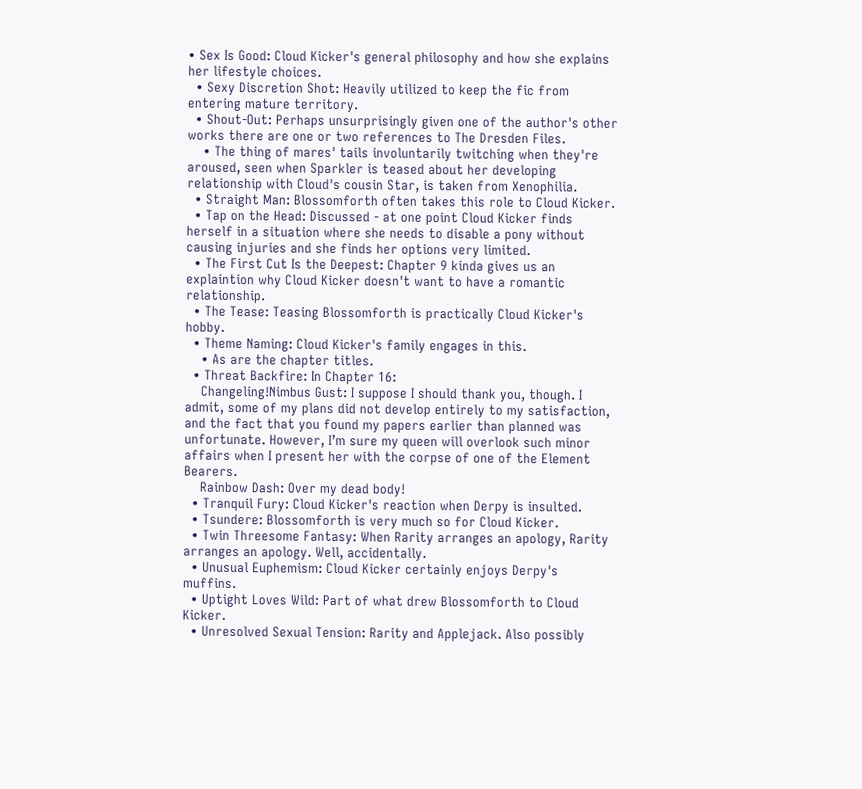• Sex Is Good: Cloud Kicker's general philosophy and how she explains her lifestyle choices.
  • Sexy Discretion Shot: Heavily utilized to keep the fic from entering mature territory.
  • Shout-Out: Perhaps unsurprisingly given one of the author's other works there are one or two references to The Dresden Files.
    • The thing of mares' tails involuntarily twitching when they're aroused, seen when Sparkler is teased about her developing relationship with Cloud's cousin Star, is taken from Xenophilia.
  • Straight Man: Blossomforth often takes this role to Cloud Kicker.
  • Tap on the Head: Discussed - at one point Cloud Kicker finds herself in a situation where she needs to disable a pony without causing injuries and she finds her options very limited.
  • The First Cut Is the Deepest: Chapter 9 kinda gives us an explaintion why Cloud Kicker doesn't want to have a romantic relationship.
  • The Tease: Teasing Blossomforth is practically Cloud Kicker's hobby.
  • Theme Naming: Cloud Kicker's family engages in this.
    • As are the chapter titles.
  • Threat Backfire: In Chapter 16:
    Changeling!Nimbus Gust: I suppose I should thank you, though. I admit, some of my plans did not develop entirely to my satisfaction, and the fact that you found my papers earlier than planned was unfortunate. However, I’m sure my queen will overlook such minor affairs when I present her with the corpse of one of the Element Bearers.
    Rainbow Dash: Over my dead body!
  • Tranquil Fury: Cloud Kicker's reaction when Derpy is insulted.
  • Tsundere: Blossomforth is very much so for Cloud Kicker.
  • Twin Threesome Fantasy: When Rarity arranges an apology, Rarity arranges an apology. Well, accidentally.
  • Unusual Euphemism: Cloud Kicker certainly enjoys Derpy's muffins.
  • Uptight Loves Wild: Part of what drew Blossomforth to Cloud Kicker.
  • Unresolved Sexual Tension: Rarity and Applejack. Also possibly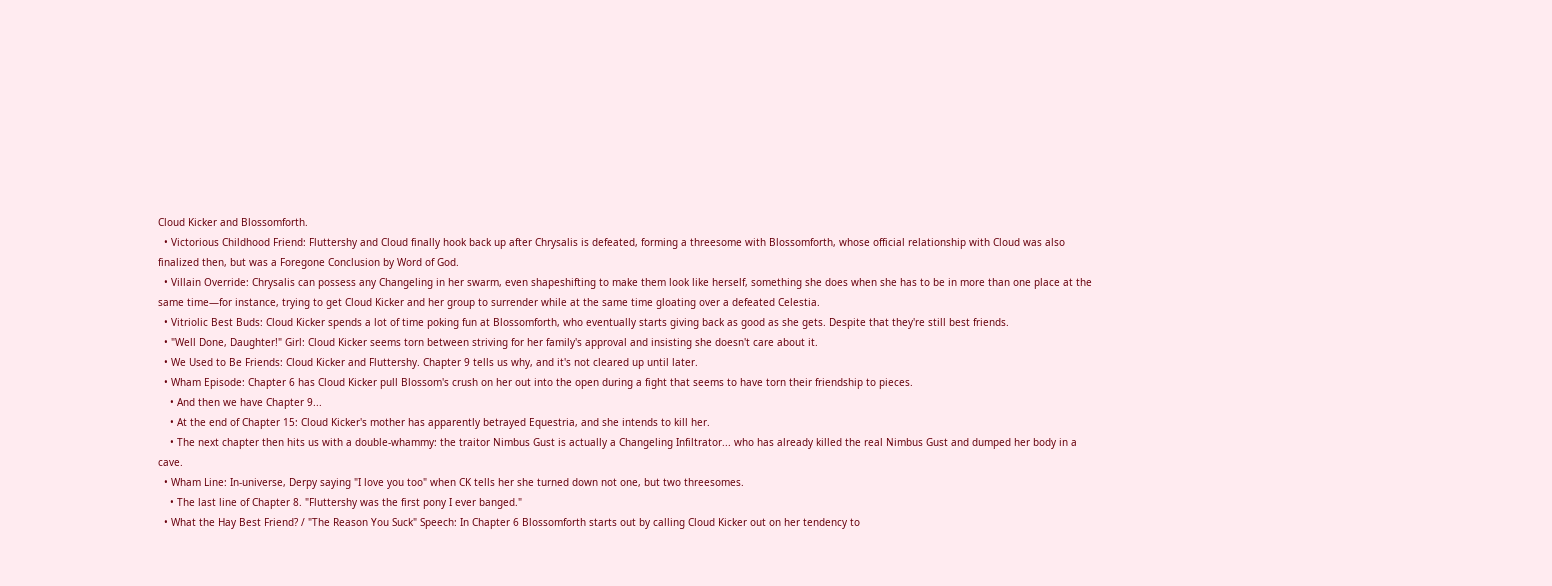Cloud Kicker and Blossomforth.
  • Victorious Childhood Friend: Fluttershy and Cloud finally hook back up after Chrysalis is defeated, forming a threesome with Blossomforth, whose official relationship with Cloud was also finalized then, but was a Foregone Conclusion by Word of God.
  • Villain Override: Chrysalis can possess any Changeling in her swarm, even shapeshifting to make them look like herself, something she does when she has to be in more than one place at the same time—for instance, trying to get Cloud Kicker and her group to surrender while at the same time gloating over a defeated Celestia.
  • Vitriolic Best Buds: Cloud Kicker spends a lot of time poking fun at Blossomforth, who eventually starts giving back as good as she gets. Despite that they're still best friends.
  • "Well Done, Daughter!" Girl: Cloud Kicker seems torn between striving for her family's approval and insisting she doesn't care about it.
  • We Used to Be Friends: Cloud Kicker and Fluttershy. Chapter 9 tells us why, and it's not cleared up until later.
  • Wham Episode: Chapter 6 has Cloud Kicker pull Blossom's crush on her out into the open during a fight that seems to have torn their friendship to pieces.
    • And then we have Chapter 9...
    • At the end of Chapter 15: Cloud Kicker's mother has apparently betrayed Equestria, and she intends to kill her.
    • The next chapter then hits us with a double-whammy: the traitor Nimbus Gust is actually a Changeling Infiltrator... who has already killed the real Nimbus Gust and dumped her body in a cave.
  • Wham Line: In-universe, Derpy saying "I love you too" when CK tells her she turned down not one, but two threesomes.
    • The last line of Chapter 8. "Fluttershy was the first pony I ever banged."
  • What the Hay Best Friend? / "The Reason You Suck" Speech: In Chapter 6 Blossomforth starts out by calling Cloud Kicker out on her tendency to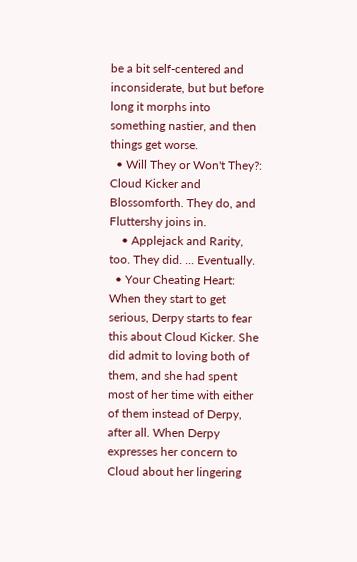be a bit self-centered and inconsiderate, but but before long it morphs into something nastier, and then things get worse.
  • Will They or Won't They?: Cloud Kicker and Blossomforth. They do, and Fluttershy joins in.
    • Applejack and Rarity, too. They did. ... Eventually.
  • Your Cheating Heart: When they start to get serious, Derpy starts to fear this about Cloud Kicker. She did admit to loving both of them, and she had spent most of her time with either of them instead of Derpy, after all. When Derpy expresses her concern to Cloud about her lingering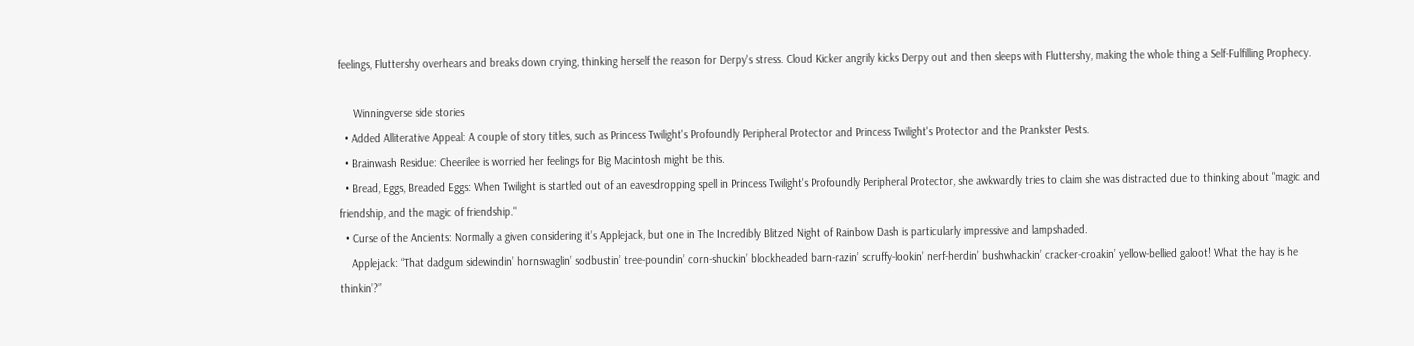feelings, Fluttershy overhears and breaks down crying, thinking herself the reason for Derpy's stress. Cloud Kicker angrily kicks Derpy out and then sleeps with Fluttershy, making the whole thing a Self-Fulfilling Prophecy.

     Winningverse side stories
  • Added Alliterative Appeal: A couple of story titles, such as Princess Twilight's Profoundly Peripheral Protector and Princess Twilight's Protector and the Prankster Pests.
  • Brainwash Residue: Cheerilee is worried her feelings for Big Macintosh might be this.
  • Bread, Eggs, Breaded Eggs: When Twilight is startled out of an eavesdropping spell in Princess Twilight's Profoundly Peripheral Protector, she awkwardly tries to claim she was distracted due to thinking about "magic and friendship, and the magic of friendship."
  • Curse of the Ancients: Normally a given considering it’s Applejack, but one in The Incredibly Blitzed Night of Rainbow Dash is particularly impressive and lampshaded.
    Applejack: “That dadgum sidewindin’ hornswaglin’ sodbustin’ tree-poundin’ corn-shuckin’ blockheaded barn-razin’ scruffy-lookin’ nerf-herdin’ bushwhackin’ cracker-croakin’ yellow-bellied galoot! What the hay is he thinkin’?”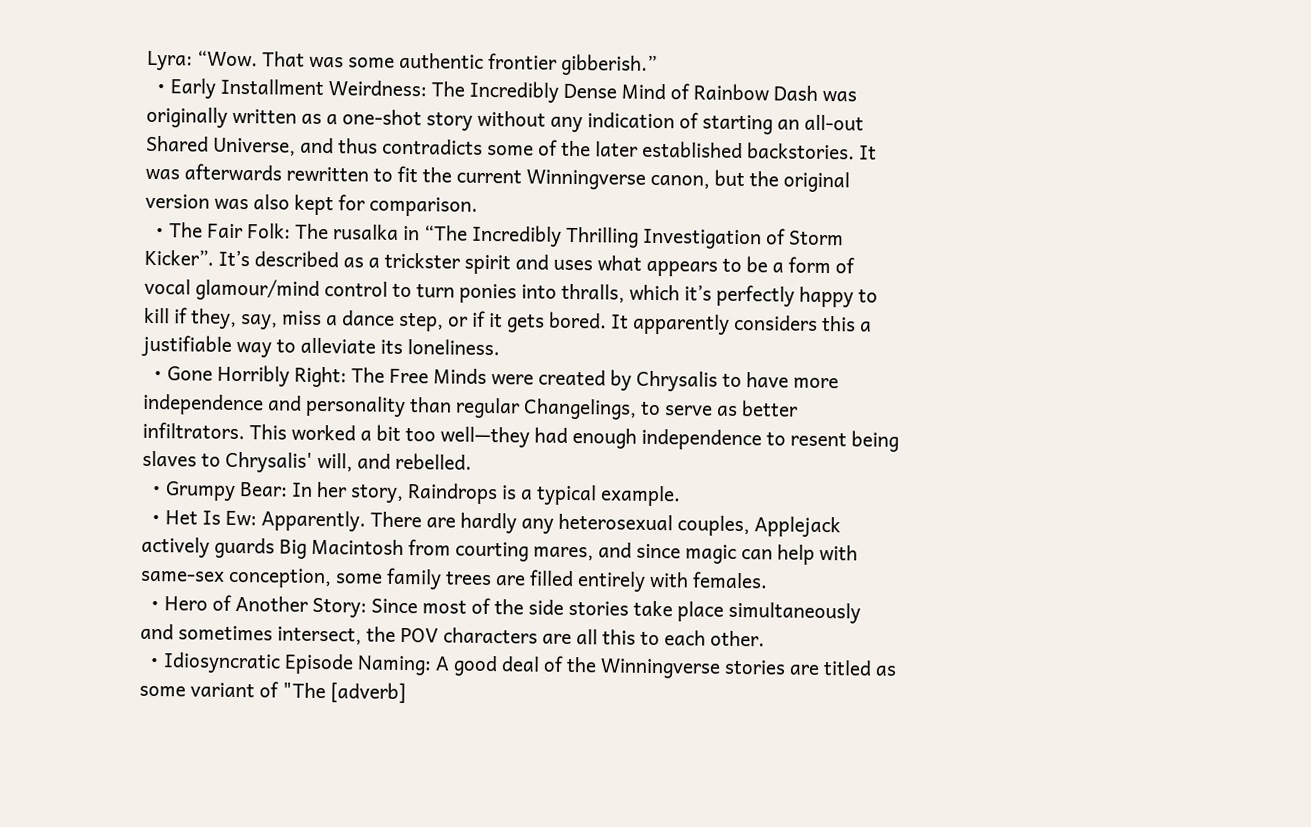Lyra: “Wow. That was some authentic frontier gibberish.”
  • Early Installment Weirdness: The Incredibly Dense Mind of Rainbow Dash was originally written as a one-shot story without any indication of starting an all-out Shared Universe, and thus contradicts some of the later established backstories. It was afterwards rewritten to fit the current Winningverse canon, but the original version was also kept for comparison.
  • The Fair Folk: The rusalka in “The Incredibly Thrilling Investigation of Storm Kicker”. It’s described as a trickster spirit and uses what appears to be a form of vocal glamour/mind control to turn ponies into thralls, which it’s perfectly happy to kill if they, say, miss a dance step, or if it gets bored. It apparently considers this a justifiable way to alleviate its loneliness.
  • Gone Horribly Right: The Free Minds were created by Chrysalis to have more independence and personality than regular Changelings, to serve as better infiltrators. This worked a bit too well—they had enough independence to resent being slaves to Chrysalis' will, and rebelled.
  • Grumpy Bear: In her story, Raindrops is a typical example.
  • Het Is Ew: Apparently. There are hardly any heterosexual couples, Applejack actively guards Big Macintosh from courting mares, and since magic can help with same-sex conception, some family trees are filled entirely with females.
  • Hero of Another Story: Since most of the side stories take place simultaneously and sometimes intersect, the POV characters are all this to each other.
  • Idiosyncratic Episode Naming: A good deal of the Winningverse stories are titled as some variant of "The [adverb]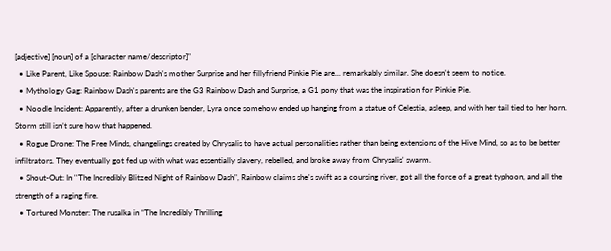[adjective] [noun] of a [character name/descriptor]"
  • Like Parent, Like Spouse: Rainbow Dash's mother Surprise and her fillyfriend Pinkie Pie are... remarkably similar. She doesn't seem to notice.
  • Mythology Gag: Rainbow Dash's parents are the G3 Rainbow Dash and Surprise, a G1 pony that was the inspiration for Pinkie Pie.
  • Noodle Incident: Apparently, after a drunken bender, Lyra once somehow ended up hanging from a statue of Celestia, asleep, and with her tail tied to her horn. Storm still isn’t sure how that happened.
  • Rogue Drone: The Free Minds, changelings created by Chrysalis to have actual personalities rather than being extensions of the Hive Mind, so as to be better infiltrators. They eventually got fed up with what was essentially slavery, rebelled, and broke away from Chrysalis' swarm.
  • Shout-Out: In ''The Incredibly Blitzed Night of Rainbow Dash", Rainbow claims she's swift as a coursing river, got all the force of a great typhoon, and all the strength of a raging fire.
  • Tortured Monster: The rusalka in “The Incredibly Thrilling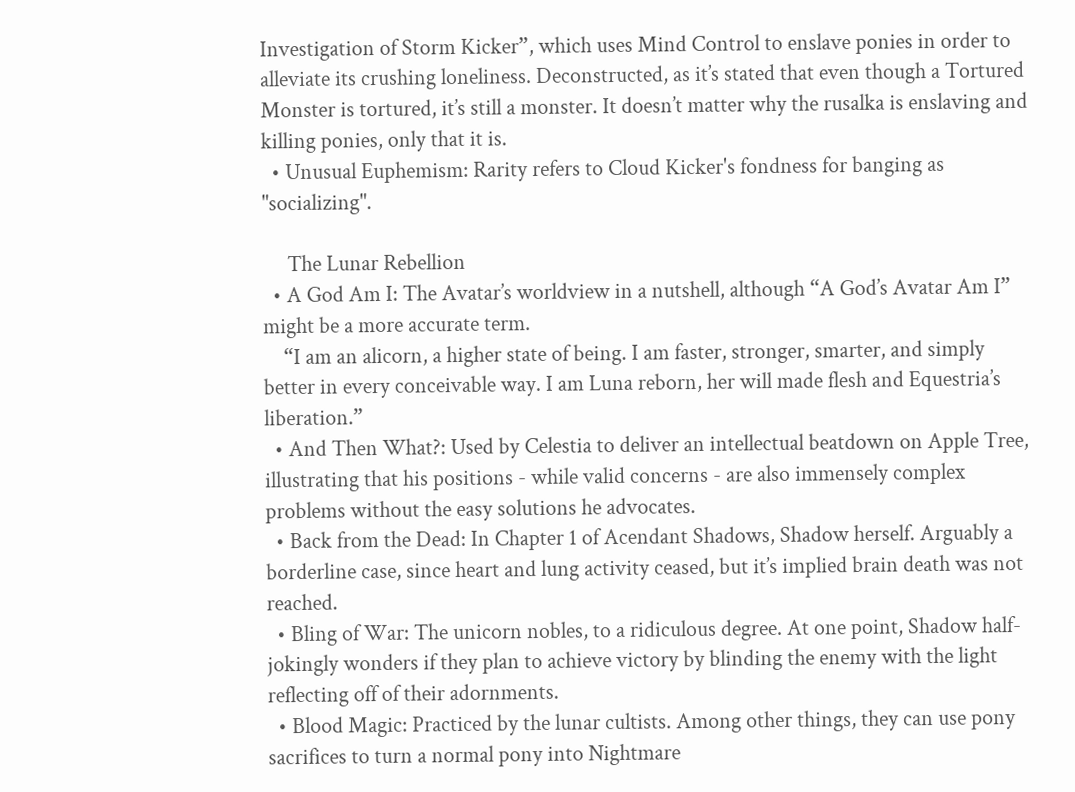Investigation of Storm Kicker”, which uses Mind Control to enslave ponies in order to alleviate its crushing loneliness. Deconstructed, as it’s stated that even though a Tortured Monster is tortured, it’s still a monster. It doesn’t matter why the rusalka is enslaving and killing ponies, only that it is.
  • Unusual Euphemism: Rarity refers to Cloud Kicker's fondness for banging as "socializing".

     The Lunar Rebellion
  • A God Am I: The Avatar’s worldview in a nutshell, although “A God’s Avatar Am I” might be a more accurate term.
    “I am an alicorn, a higher state of being. I am faster, stronger, smarter, and simply better in every conceivable way. I am Luna reborn, her will made flesh and Equestria’s liberation.”
  • And Then What?: Used by Celestia to deliver an intellectual beatdown on Apple Tree, illustrating that his positions - while valid concerns - are also immensely complex problems without the easy solutions he advocates.
  • Back from the Dead: In Chapter 1 of Acendant Shadows, Shadow herself. Arguably a borderline case, since heart and lung activity ceased, but it’s implied brain death was not reached.
  • Bling of War: The unicorn nobles, to a ridiculous degree. At one point, Shadow half-jokingly wonders if they plan to achieve victory by blinding the enemy with the light reflecting off of their adornments.
  • Blood Magic: Practiced by the lunar cultists. Among other things, they can use pony sacrifices to turn a normal pony into Nightmare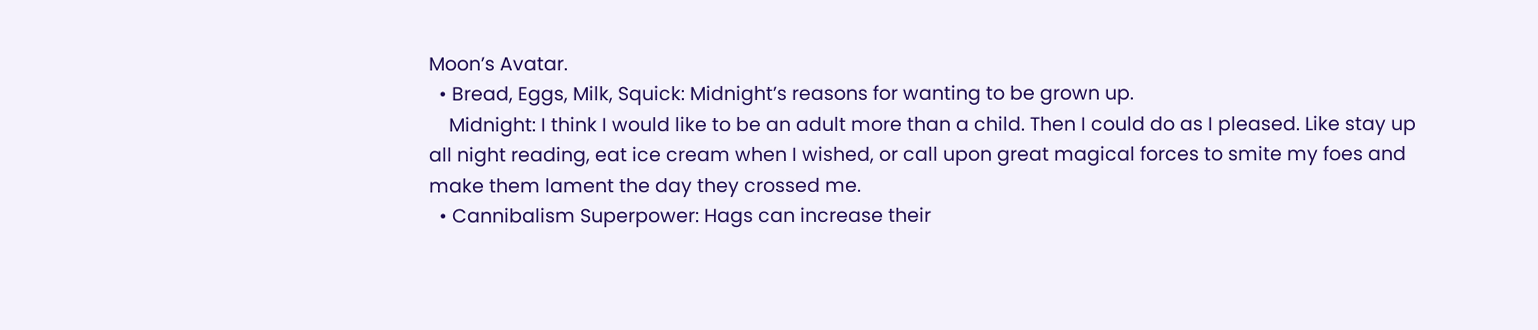Moon’s Avatar.
  • Bread, Eggs, Milk, Squick: Midnight’s reasons for wanting to be grown up.
    Midnight: I think I would like to be an adult more than a child. Then I could do as I pleased. Like stay up all night reading, eat ice cream when I wished, or call upon great magical forces to smite my foes and make them lament the day they crossed me.
  • Cannibalism Superpower: Hags can increase their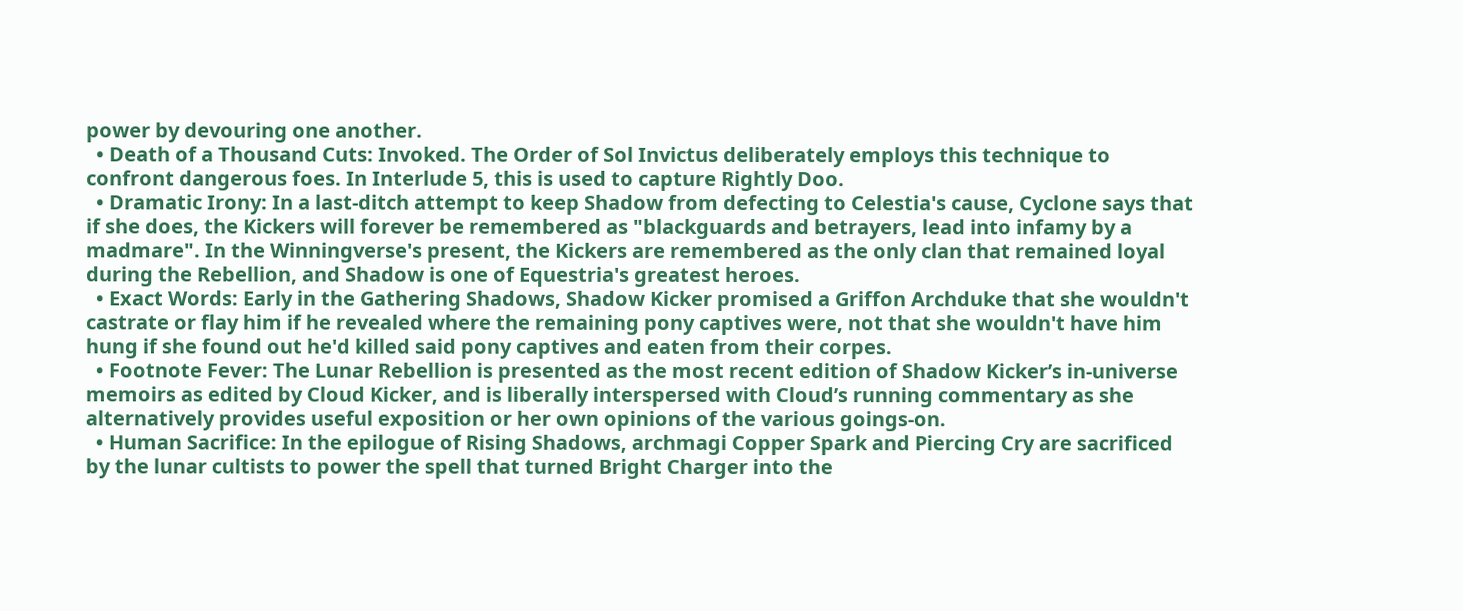power by devouring one another.
  • Death of a Thousand Cuts: Invoked. The Order of Sol Invictus deliberately employs this technique to confront dangerous foes. In Interlude 5, this is used to capture Rightly Doo.
  • Dramatic Irony: In a last-ditch attempt to keep Shadow from defecting to Celestia's cause, Cyclone says that if she does, the Kickers will forever be remembered as "blackguards and betrayers, lead into infamy by a madmare". In the Winningverse's present, the Kickers are remembered as the only clan that remained loyal during the Rebellion, and Shadow is one of Equestria's greatest heroes.
  • Exact Words: Early in the Gathering Shadows, Shadow Kicker promised a Griffon Archduke that she wouldn't castrate or flay him if he revealed where the remaining pony captives were, not that she wouldn't have him hung if she found out he'd killed said pony captives and eaten from their corpes.
  • Footnote Fever: The Lunar Rebellion is presented as the most recent edition of Shadow Kicker’s in-universe memoirs as edited by Cloud Kicker, and is liberally interspersed with Cloud’s running commentary as she alternatively provides useful exposition or her own opinions of the various goings-on.
  • Human Sacrifice: In the epilogue of Rising Shadows, archmagi Copper Spark and Piercing Cry are sacrificed by the lunar cultists to power the spell that turned Bright Charger into the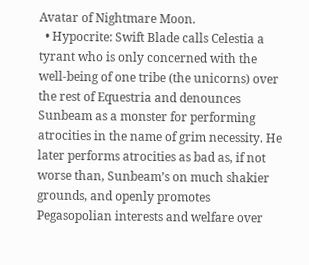Avatar of Nightmare Moon.
  • Hypocrite: Swift Blade calls Celestia a tyrant who is only concerned with the well-being of one tribe (the unicorns) over the rest of Equestria and denounces Sunbeam as a monster for performing atrocities in the name of grim necessity. He later performs atrocities as bad as, if not worse than, Sunbeam’s on much shakier grounds, and openly promotes Pegasopolian interests and welfare over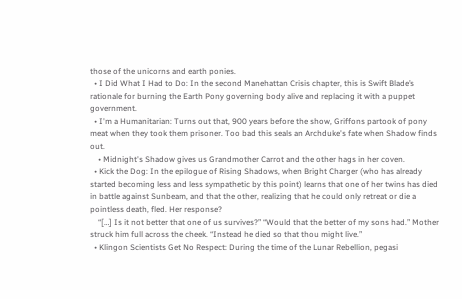those of the unicorns and earth ponies.
  • I Did What I Had to Do: In the second Manehattan Crisis chapter, this is Swift Blade’s rationale for burning the Earth Pony governing body alive and replacing it with a puppet government.
  • I'm a Humanitarian: Turns out that, 900 years before the show, Griffons partook of pony meat when they took them prisoner. Too bad this seals an Archduke's fate when Shadow finds out.
    • Midnight's Shadow gives us Grandmother Carrot and the other hags in her coven.
  • Kick the Dog: In the epilogue of Rising Shadows, when Bright Charger (who has already started becoming less and less sympathetic by this point) learns that one of her twins has died in battle against Sunbeam, and that the other, realizing that he could only retreat or die a pointless death, fled. Her response?
    “[…] Is it not better that one of us survives?” “Would that the better of my sons had.” Mother struck him full across the cheek. “Instead he died so that thou might live.”
  • Klingon Scientists Get No Respect: During the time of the Lunar Rebellion, pegasi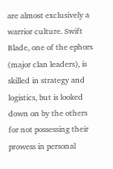are almost exclusively a warrior culture. Swift Blade, one of the ephors (major clan leaders), is skilled in strategy and logistics, but is looked down on by the others for not possessing their prowess in personal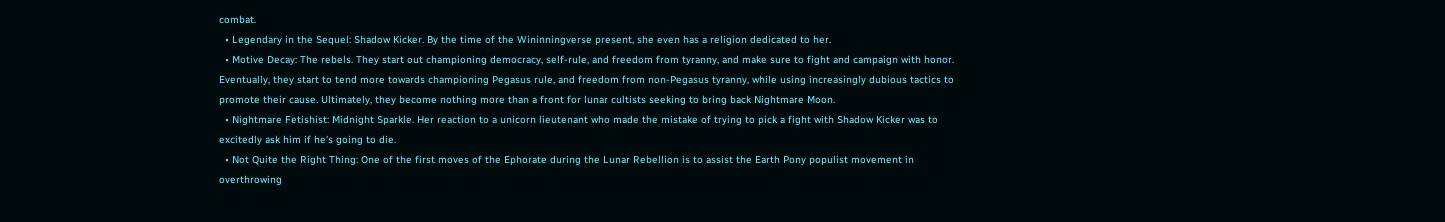combat.
  • Legendary in the Sequel: Shadow Kicker. By the time of the Wininningverse present, she even has a religion dedicated to her.
  • Motive Decay: The rebels. They start out championing democracy, self-rule, and freedom from tyranny, and make sure to fight and campaign with honor. Eventually, they start to tend more towards championing Pegasus rule, and freedom from non-Pegasus tyranny, while using increasingly dubious tactics to promote their cause. Ultimately, they become nothing more than a front for lunar cultists seeking to bring back Nightmare Moon.
  • Nightmare Fetishist: Midnight Sparkle. Her reaction to a unicorn lieutenant who made the mistake of trying to pick a fight with Shadow Kicker was to excitedly ask him if he's going to die.
  • Not Quite the Right Thing: One of the first moves of the Ephorate during the Lunar Rebellion is to assist the Earth Pony populist movement in overthrowing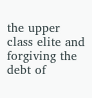the upper class elite and forgiving the debt of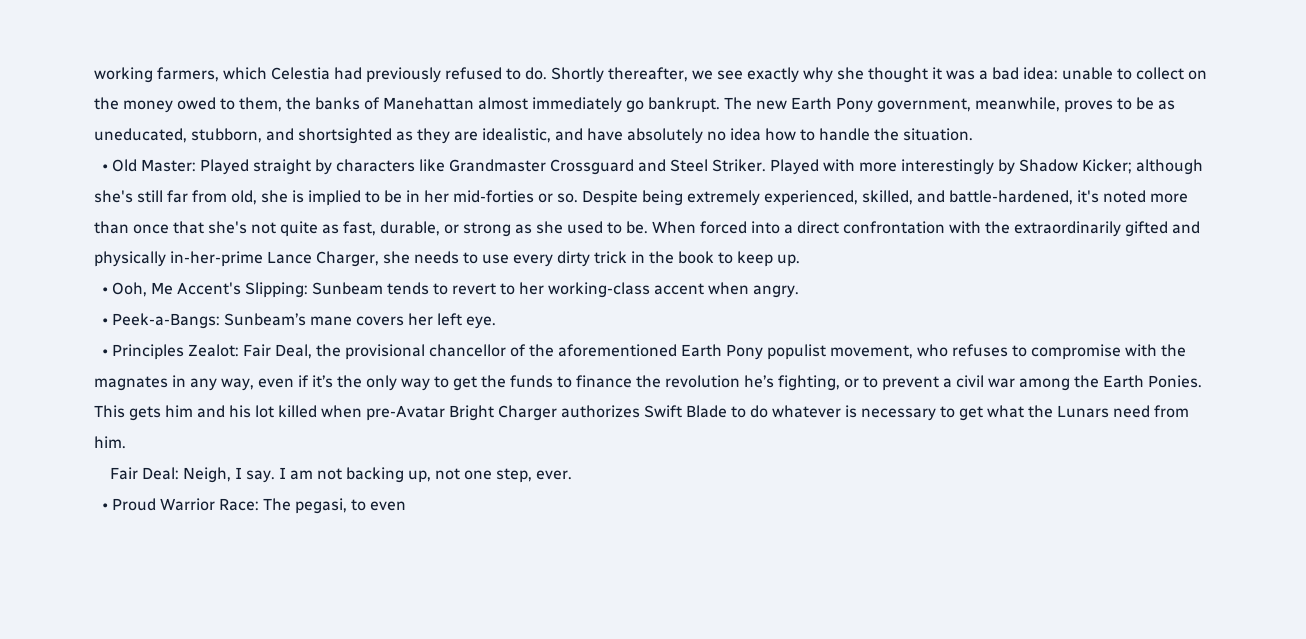working farmers, which Celestia had previously refused to do. Shortly thereafter, we see exactly why she thought it was a bad idea: unable to collect on the money owed to them, the banks of Manehattan almost immediately go bankrupt. The new Earth Pony government, meanwhile, proves to be as uneducated, stubborn, and shortsighted as they are idealistic, and have absolutely no idea how to handle the situation.
  • Old Master: Played straight by characters like Grandmaster Crossguard and Steel Striker. Played with more interestingly by Shadow Kicker; although she's still far from old, she is implied to be in her mid-forties or so. Despite being extremely experienced, skilled, and battle-hardened, it's noted more than once that she's not quite as fast, durable, or strong as she used to be. When forced into a direct confrontation with the extraordinarily gifted and physically in-her-prime Lance Charger, she needs to use every dirty trick in the book to keep up.
  • Ooh, Me Accent's Slipping: Sunbeam tends to revert to her working-class accent when angry.
  • Peek-a-Bangs: Sunbeam’s mane covers her left eye.
  • Principles Zealot: Fair Deal, the provisional chancellor of the aforementioned Earth Pony populist movement, who refuses to compromise with the magnates in any way, even if it’s the only way to get the funds to finance the revolution he’s fighting, or to prevent a civil war among the Earth Ponies. This gets him and his lot killed when pre-Avatar Bright Charger authorizes Swift Blade to do whatever is necessary to get what the Lunars need from him.
    Fair Deal: Neigh, I say. I am not backing up, not one step, ever.
  • Proud Warrior Race: The pegasi, to even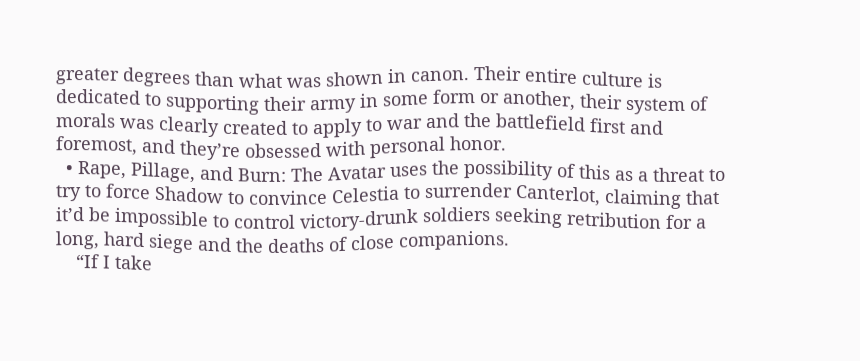greater degrees than what was shown in canon. Their entire culture is dedicated to supporting their army in some form or another, their system of morals was clearly created to apply to war and the battlefield first and foremost, and they’re obsessed with personal honor.
  • Rape, Pillage, and Burn: The Avatar uses the possibility of this as a threat to try to force Shadow to convince Celestia to surrender Canterlot, claiming that it’d be impossible to control victory-drunk soldiers seeking retribution for a long, hard siege and the deaths of close companions.
    “If I take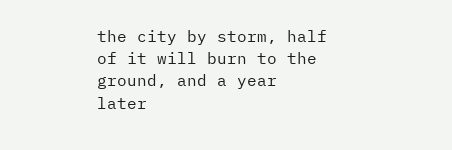the city by storm, half of it will burn to the ground, and a year later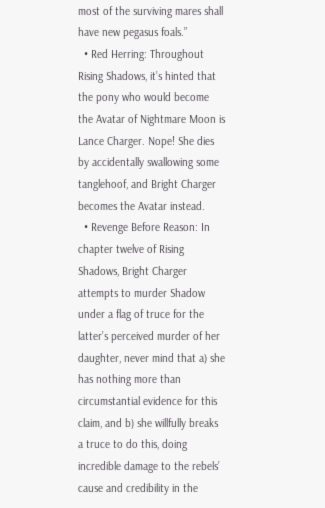most of the surviving mares shall have new pegasus foals.”
  • Red Herring: Throughout Rising Shadows, it’s hinted that the pony who would become the Avatar of Nightmare Moon is Lance Charger. Nope! She dies by accidentally swallowing some tanglehoof, and Bright Charger becomes the Avatar instead.
  • Revenge Before Reason: In chapter twelve of Rising Shadows, Bright Charger attempts to murder Shadow under a flag of truce for the latter’s perceived murder of her daughter, never mind that a) she has nothing more than circumstantial evidence for this claim, and b) she willfully breaks a truce to do this, doing incredible damage to the rebels’ cause and credibility in the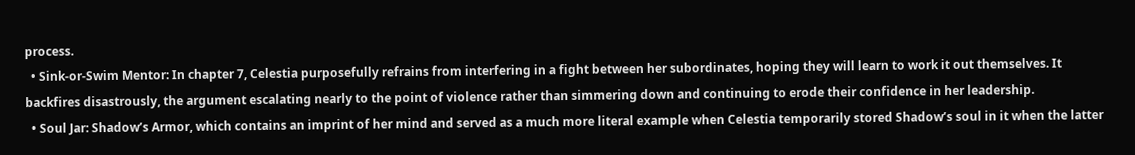process.
  • Sink-or-Swim Mentor: In chapter 7, Celestia purposefully refrains from interfering in a fight between her subordinates, hoping they will learn to work it out themselves. It backfires disastrously, the argument escalating nearly to the point of violence rather than simmering down and continuing to erode their confidence in her leadership.
  • Soul Jar: Shadow’s Armor, which contains an imprint of her mind and served as a much more literal example when Celestia temporarily stored Shadow’s soul in it when the latter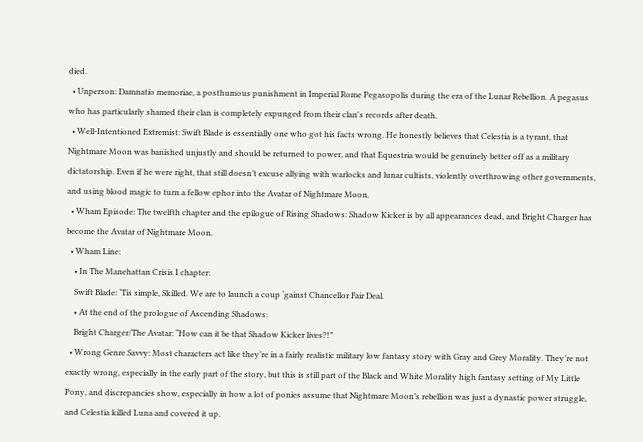died.
  • Unperson: Damnatio memoriae, a posthumous punishment in Imperial Rome Pegasopolis during the era of the Lunar Rebellion. A pegasus who has particularly shamed their clan is completely expunged from their clan's records after death.
  • Well-Intentioned Extremist: Swift Blade is essentially one who got his facts wrong. He honestly believes that Celestia is a tyrant, that Nightmare Moon was banished unjustly and should be returned to power, and that Equestria would be genuinely better off as a military dictatorship. Even if he were right, that still doesn’t excuse allying with warlocks and lunar cultists, violently overthrowing other governments, and using blood magic to turn a fellow ephor into the Avatar of Nightmare Moon.
  • Wham Episode: The twelfth chapter and the epilogue of Rising Shadows: Shadow Kicker is by all appearances dead, and Bright Charger has become the Avatar of Nightmare Moon.
  • Wham Line:
    • In The Manehattan Crisis I chapter:
    Swift Blade: ‘Tis simple, Skilled. We are to launch a coup ‘gainst Chancellor Fair Deal.
    • At the end of the prologue of Ascending Shadows:
    Bright Charger/The Avatar: “How can it be that Shadow Kicker lives?!”
  • Wrong Genre Savvy: Most characters act like they’re in a fairly realistic military low fantasy story with Gray and Grey Morality. They’re not exactly wrong, especially in the early part of the story, but this is still part of the Black and White Morality high fantasy setting of My Little Pony, and discrepancies show, especially in how a lot of ponies assume that Nightmare Moon’s rebellion was just a dynastic power struggle, and Celestia killed Luna and covered it up.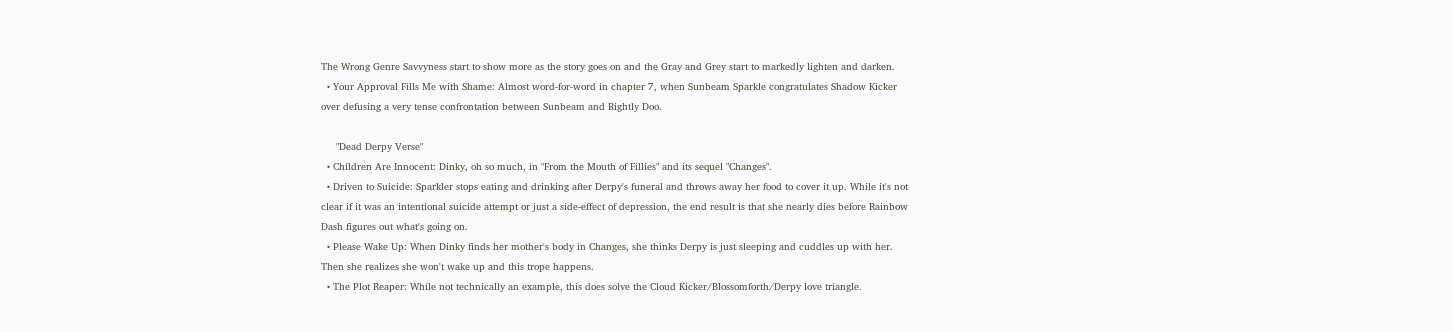The Wrong Genre Savvyness start to show more as the story goes on and the Gray and Grey start to markedly lighten and darken.
  • Your Approval Fills Me with Shame: Almost word-for-word in chapter 7, when Sunbeam Sparkle congratulates Shadow Kicker over defusing a very tense confrontation between Sunbeam and Rightly Doo.

     "Dead Derpy Verse"
  • Children Are Innocent: Dinky, oh so much, in "From the Mouth of Fillies" and its sequel "Changes".
  • Driven to Suicide: Sparkler stops eating and drinking after Derpy's funeral and throws away her food to cover it up. While it's not clear if it was an intentional suicide attempt or just a side-effect of depression, the end result is that she nearly dies before Rainbow Dash figures out what's going on.
  • Please Wake Up: When Dinky finds her mother's body in Changes, she thinks Derpy is just sleeping and cuddles up with her. Then she realizes she won't wake up and this trope happens.
  • The Plot Reaper: While not technically an example, this does solve the Cloud Kicker/Blossomforth/Derpy love triangle.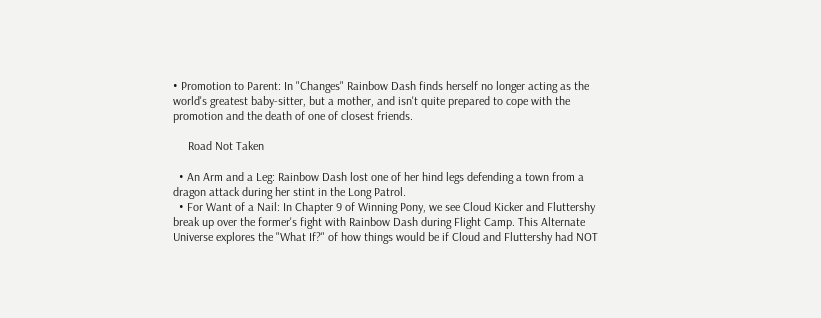• Promotion to Parent: In "Changes" Rainbow Dash finds herself no longer acting as the world's greatest baby-sitter, but a mother, and isn't quite prepared to cope with the promotion and the death of one of closest friends.

     Road Not Taken

  • An Arm and a Leg: Rainbow Dash lost one of her hind legs defending a town from a dragon attack during her stint in the Long Patrol.
  • For Want of a Nail: In Chapter 9 of Winning Pony, we see Cloud Kicker and Fluttershy break up over the former's fight with Rainbow Dash during Flight Camp. This Alternate Universe explores the "What If?" of how things would be if Cloud and Fluttershy had NOT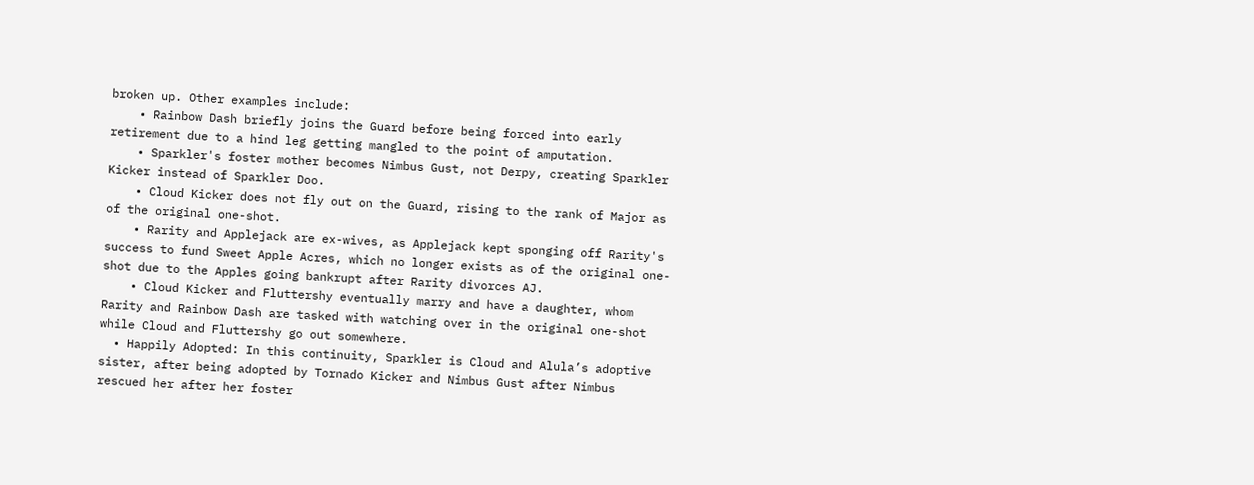broken up. Other examples include:
    • Rainbow Dash briefly joins the Guard before being forced into early retirement due to a hind leg getting mangled to the point of amputation.
    • Sparkler's foster mother becomes Nimbus Gust, not Derpy, creating Sparkler Kicker instead of Sparkler Doo.
    • Cloud Kicker does not fly out on the Guard, rising to the rank of Major as of the original one-shot.
    • Rarity and Applejack are ex-wives, as Applejack kept sponging off Rarity's success to fund Sweet Apple Acres, which no longer exists as of the original one-shot due to the Apples going bankrupt after Rarity divorces AJ.
    • Cloud Kicker and Fluttershy eventually marry and have a daughter, whom Rarity and Rainbow Dash are tasked with watching over in the original one-shot while Cloud and Fluttershy go out somewhere.
  • Happily Adopted: In this continuity, Sparkler is Cloud and Alula’s adoptive sister, after being adopted by Tornado Kicker and Nimbus Gust after Nimbus rescued her after her foster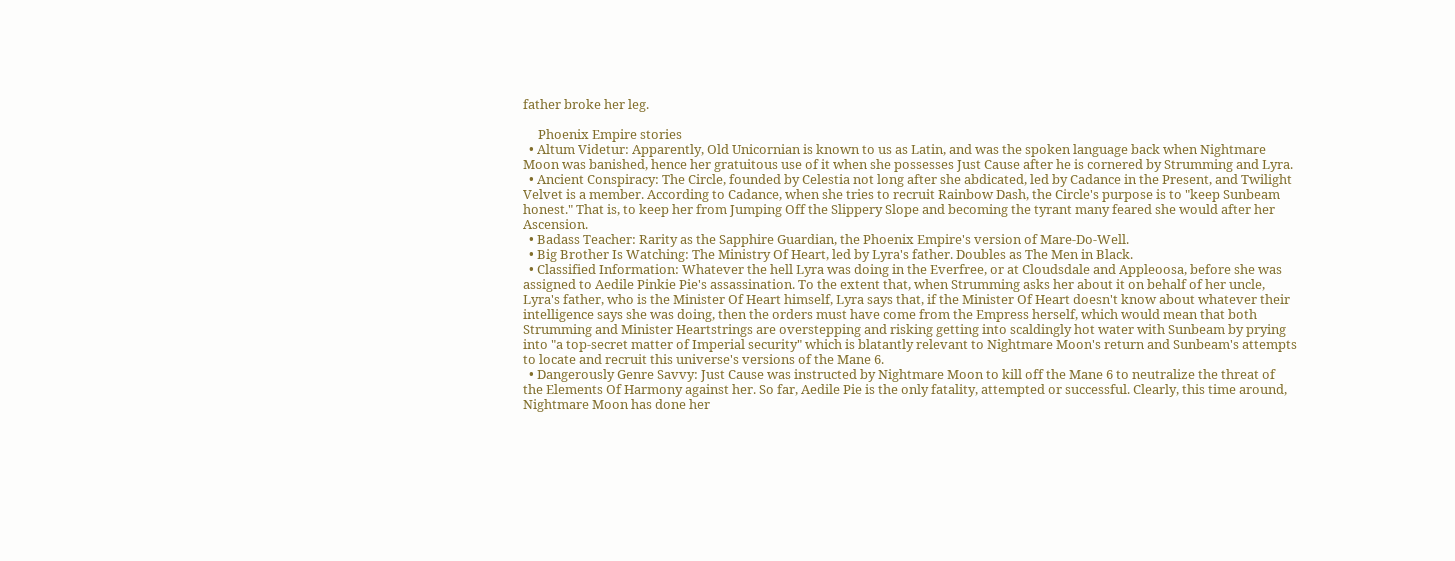father broke her leg.

     Phoenix Empire stories
  • Altum Videtur: Apparently, Old Unicornian is known to us as Latin, and was the spoken language back when Nightmare Moon was banished, hence her gratuitous use of it when she possesses Just Cause after he is cornered by Strumming and Lyra.
  • Ancient Conspiracy: The Circle, founded by Celestia not long after she abdicated, led by Cadance in the Present, and Twilight Velvet is a member. According to Cadance, when she tries to recruit Rainbow Dash, the Circle's purpose is to "keep Sunbeam honest." That is, to keep her from Jumping Off the Slippery Slope and becoming the tyrant many feared she would after her Ascension.
  • Badass Teacher: Rarity as the Sapphire Guardian, the Phoenix Empire's version of Mare-Do-Well.
  • Big Brother Is Watching: The Ministry Of Heart, led by Lyra's father. Doubles as The Men in Black.
  • Classified Information: Whatever the hell Lyra was doing in the Everfree, or at Cloudsdale and Appleoosa, before she was assigned to Aedile Pinkie Pie's assassination. To the extent that, when Strumming asks her about it on behalf of her uncle, Lyra's father, who is the Minister Of Heart himself, Lyra says that, if the Minister Of Heart doesn't know about whatever their intelligence says she was doing, then the orders must have come from the Empress herself, which would mean that both Strumming and Minister Heartstrings are overstepping and risking getting into scaldingly hot water with Sunbeam by prying into "a top-secret matter of Imperial security" which is blatantly relevant to Nightmare Moon's return and Sunbeam's attempts to locate and recruit this universe's versions of the Mane 6.
  • Dangerously Genre Savvy: Just Cause was instructed by Nightmare Moon to kill off the Mane 6 to neutralize the threat of the Elements Of Harmony against her. So far, Aedile Pie is the only fatality, attempted or successful. Clearly, this time around, Nightmare Moon has done her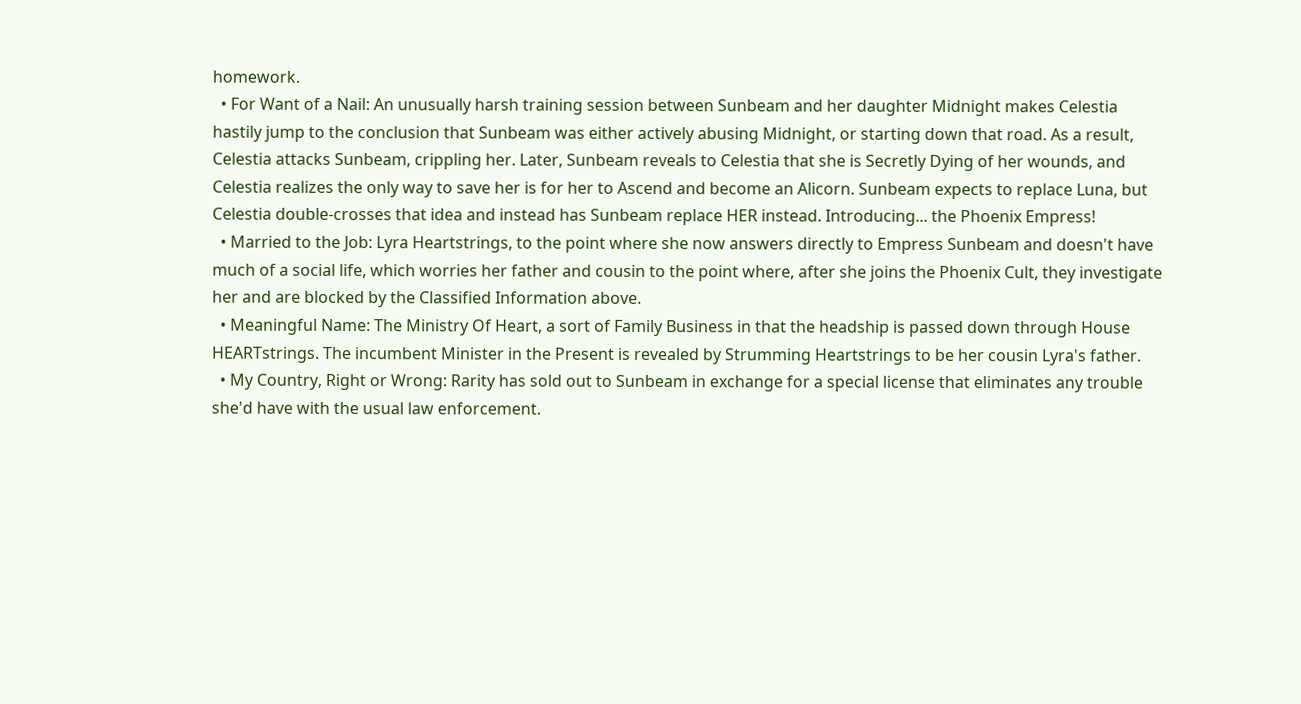homework.
  • For Want of a Nail: An unusually harsh training session between Sunbeam and her daughter Midnight makes Celestia hastily jump to the conclusion that Sunbeam was either actively abusing Midnight, or starting down that road. As a result, Celestia attacks Sunbeam, crippling her. Later, Sunbeam reveals to Celestia that she is Secretly Dying of her wounds, and Celestia realizes the only way to save her is for her to Ascend and become an Alicorn. Sunbeam expects to replace Luna, but Celestia double-crosses that idea and instead has Sunbeam replace HER instead. Introducing... the Phoenix Empress!
  • Married to the Job: Lyra Heartstrings, to the point where she now answers directly to Empress Sunbeam and doesn't have much of a social life, which worries her father and cousin to the point where, after she joins the Phoenix Cult, they investigate her and are blocked by the Classified Information above.
  • Meaningful Name: The Ministry Of Heart, a sort of Family Business in that the headship is passed down through House HEARTstrings. The incumbent Minister in the Present is revealed by Strumming Heartstrings to be her cousin Lyra's father.
  • My Country, Right or Wrong: Rarity has sold out to Sunbeam in exchange for a special license that eliminates any trouble she'd have with the usual law enforcement.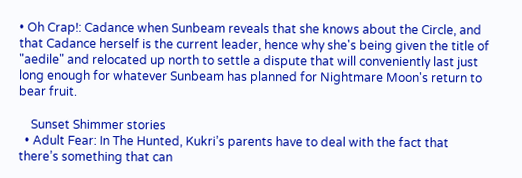• Oh Crap!: Cadance when Sunbeam reveals that she knows about the Circle, and that Cadance herself is the current leader, hence why she's being given the title of "aedile" and relocated up north to settle a dispute that will conveniently last just long enough for whatever Sunbeam has planned for Nightmare Moon's return to bear fruit.

    Sunset Shimmer stories
  • Adult Fear: In The Hunted, Kukri’s parents have to deal with the fact that there’s something that can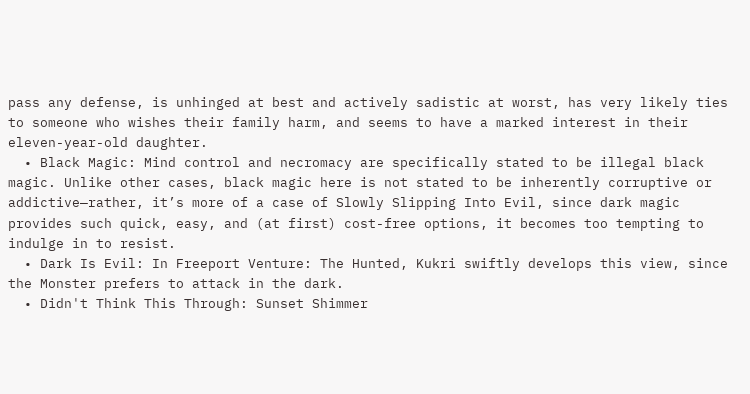pass any defense, is unhinged at best and actively sadistic at worst, has very likely ties to someone who wishes their family harm, and seems to have a marked interest in their eleven-year-old daughter.
  • Black Magic: Mind control and necromacy are specifically stated to be illegal black magic. Unlike other cases, black magic here is not stated to be inherently corruptive or addictive—rather, it’s more of a case of Slowly Slipping Into Evil, since dark magic provides such quick, easy, and (at first) cost-free options, it becomes too tempting to indulge in to resist.
  • Dark Is Evil: In Freeport Venture: The Hunted, Kukri swiftly develops this view, since the Monster prefers to attack in the dark.
  • Didn't Think This Through: Sunset Shimmer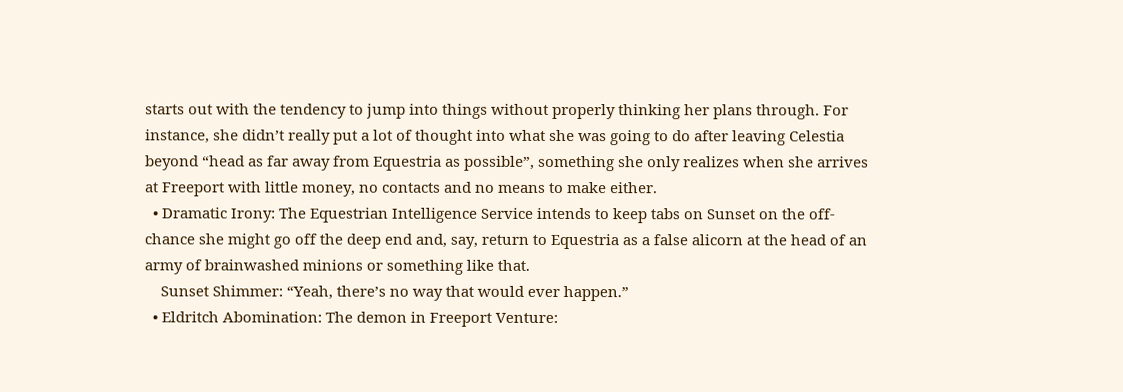starts out with the tendency to jump into things without properly thinking her plans through. For instance, she didn’t really put a lot of thought into what she was going to do after leaving Celestia beyond “head as far away from Equestria as possible”, something she only realizes when she arrives at Freeport with little money, no contacts and no means to make either.
  • Dramatic Irony: The Equestrian Intelligence Service intends to keep tabs on Sunset on the off-chance she might go off the deep end and, say, return to Equestria as a false alicorn at the head of an army of brainwashed minions or something like that.
    Sunset Shimmer: “Yeah, there’s no way that would ever happen.”
  • Eldritch Abomination: The demon in Freeport Venture: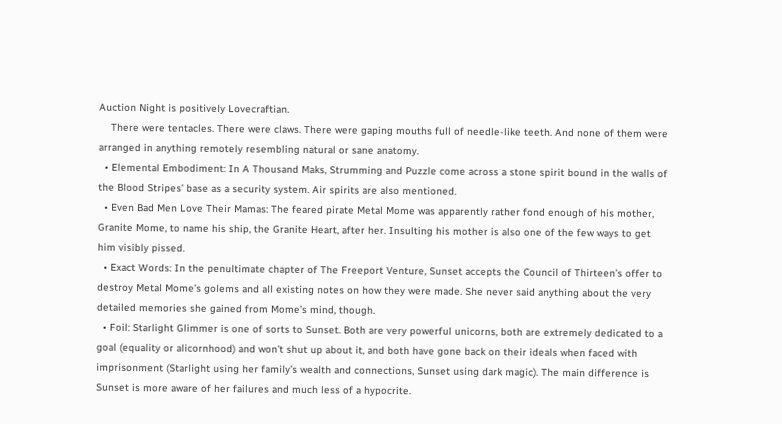Auction Night is positively Lovecraftian.
    There were tentacles. There were claws. There were gaping mouths full of needle-like teeth. And none of them were arranged in anything remotely resembling natural or sane anatomy.
  • Elemental Embodiment: In A Thousand Maks, Strumming and Puzzle come across a stone spirit bound in the walls of the Blood Stripes’ base as a security system. Air spirits are also mentioned.
  • Even Bad Men Love Their Mamas: The feared pirate Metal Mome was apparently rather fond enough of his mother, Granite Mome, to name his ship, the Granite Heart, after her. Insulting his mother is also one of the few ways to get him visibly pissed.
  • Exact Words: In the penultimate chapter of The Freeport Venture, Sunset accepts the Council of Thirteen’s offer to destroy Metal Mome’s golems and all existing notes on how they were made. She never said anything about the very detailed memories she gained from Mome’s mind, though.
  • Foil: Starlight Glimmer is one of sorts to Sunset. Both are very powerful unicorns, both are extremely dedicated to a goal (equality or alicornhood) and won’t shut up about it, and both have gone back on their ideals when faced with imprisonment (Starlight using her family’s wealth and connections, Sunset using dark magic). The main difference is Sunset is more aware of her failures and much less of a hypocrite.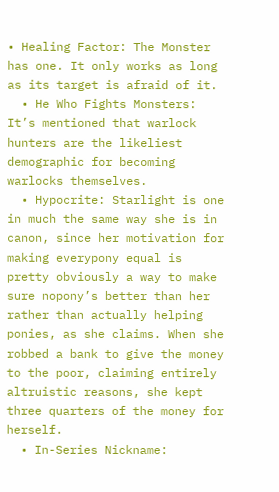• Healing Factor: The Monster has one. It only works as long as its target is afraid of it.
  • He Who Fights Monsters: It’s mentioned that warlock hunters are the likeliest demographic for becoming warlocks themselves.
  • Hypocrite: Starlight is one in much the same way she is in canon, since her motivation for making everypony equal is pretty obviously a way to make sure nopony’s better than her rather than actually helping ponies, as she claims. When she robbed a bank to give the money to the poor, claiming entirely altruistic reasons, she kept three quarters of the money for herself.
  • In-Series Nickname: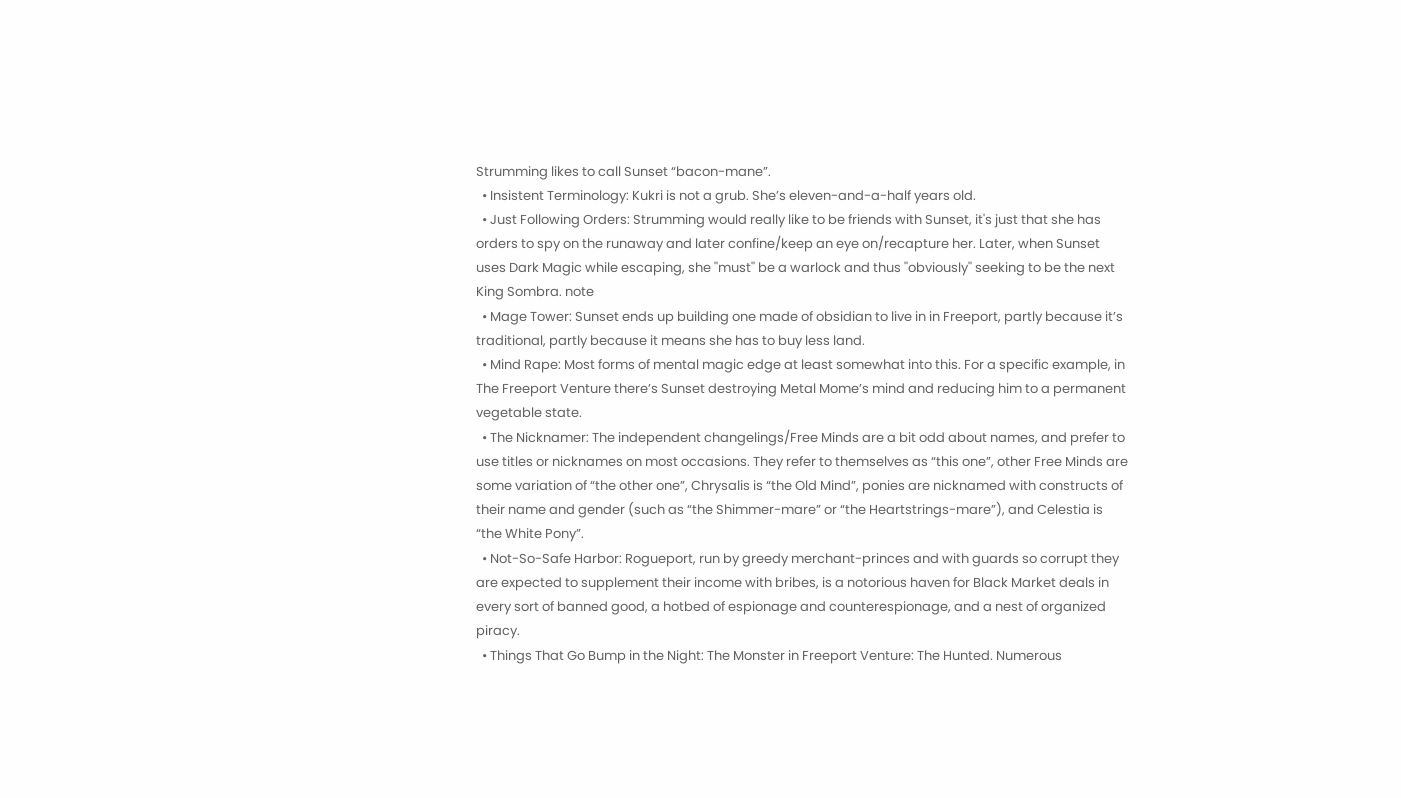Strumming likes to call Sunset “bacon-mane”.
  • Insistent Terminology: Kukri is not a grub. She’s eleven-and-a-half years old.
  • Just Following Orders: Strumming would really like to be friends with Sunset, it's just that she has orders to spy on the runaway and later confine/keep an eye on/recapture her. Later, when Sunset uses Dark Magic while escaping, she ''must'' be a warlock and thus ''obviously'' seeking to be the next King Sombra. note
  • Mage Tower: Sunset ends up building one made of obsidian to live in in Freeport, partly because it’s traditional, partly because it means she has to buy less land.
  • Mind Rape: Most forms of mental magic edge at least somewhat into this. For a specific example, in The Freeport Venture there’s Sunset destroying Metal Mome’s mind and reducing him to a permanent vegetable state.
  • The Nicknamer: The independent changelings/Free Minds are a bit odd about names, and prefer to use titles or nicknames on most occasions. They refer to themselves as “this one”, other Free Minds are some variation of “the other one”, Chrysalis is “the Old Mind”, ponies are nicknamed with constructs of their name and gender (such as “the Shimmer-mare” or “the Heartstrings-mare”), and Celestia is “the White Pony”.
  • Not-So-Safe Harbor: Rogueport, run by greedy merchant-princes and with guards so corrupt they are expected to supplement their income with bribes, is a notorious haven for Black Market deals in every sort of banned good, a hotbed of espionage and counterespionage, and a nest of organized piracy.
  • Things That Go Bump in the Night: The Monster in Freeport Venture: The Hunted. Numerous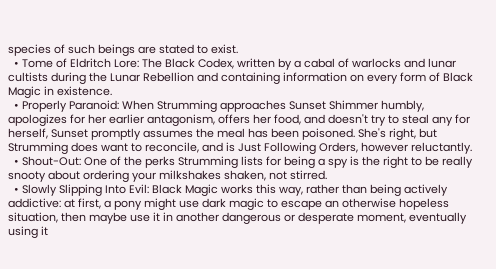species of such beings are stated to exist.
  • Tome of Eldritch Lore: The Black Codex, written by a cabal of warlocks and lunar cultists during the Lunar Rebellion and containing information on every form of Black Magic in existence.
  • Properly Paranoid: When Strumming approaches Sunset Shimmer humbly, apologizes for her earlier antagonism, offers her food, and doesn't try to steal any for herself, Sunset promptly assumes the meal has been poisoned. She's right, but Strumming does want to reconcile, and is Just Following Orders, however reluctantly.
  • Shout-Out: One of the perks Strumming lists for being a spy is the right to be really snooty about ordering your milkshakes shaken, not stirred.
  • Slowly Slipping Into Evil: Black Magic works this way, rather than being actively addictive: at first, a pony might use dark magic to escape an otherwise hopeless situation, then maybe use it in another dangerous or desperate moment, eventually using it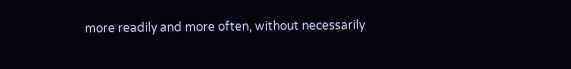more readily and more often, without necessarily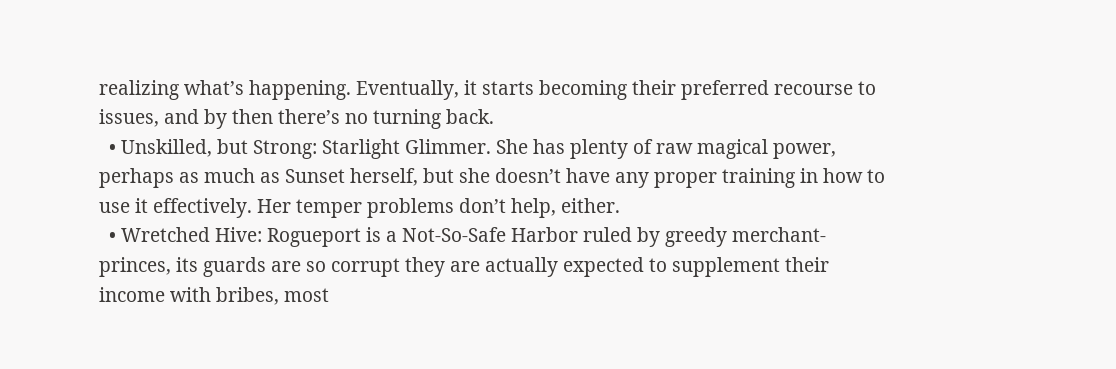realizing what’s happening. Eventually, it starts becoming their preferred recourse to issues, and by then there’s no turning back.
  • Unskilled, but Strong: Starlight Glimmer. She has plenty of raw magical power, perhaps as much as Sunset herself, but she doesn’t have any proper training in how to use it effectively. Her temper problems don’t help, either.
  • Wretched Hive: Rogueport is a Not-So-Safe Harbor ruled by greedy merchant-princes, its guards are so corrupt they are actually expected to supplement their income with bribes, most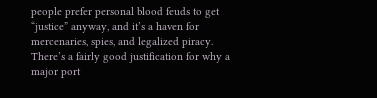people prefer personal blood feuds to get “justice” anyway, and it’s a haven for mercenaries, spies, and legalized piracy. There’s a fairly good justification for why a major port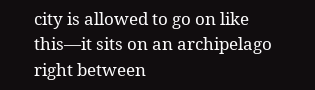city is allowed to go on like this—it sits on an archipelago right between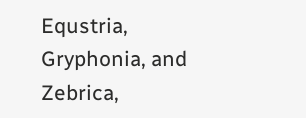Equstria, Gryphonia, and Zebrica,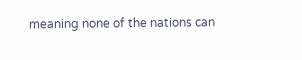meaning none of the nations can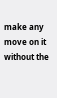make any move on it without the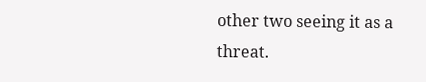other two seeing it as a threat.